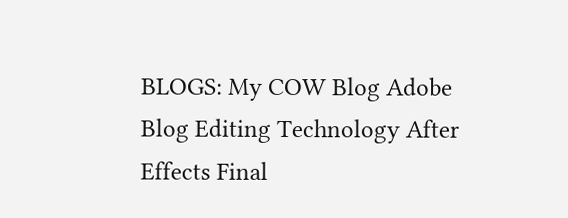BLOGS: My COW Blog Adobe Blog Editing Technology After Effects Final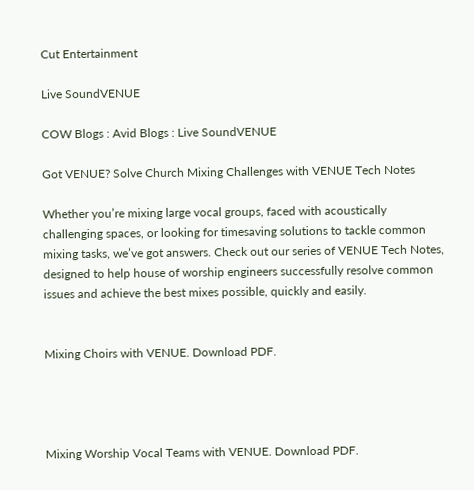Cut Entertainment

Live SoundVENUE

COW Blogs : Avid Blogs : Live SoundVENUE

Got VENUE? Solve Church Mixing Challenges with VENUE Tech Notes

Whether you’re mixing large vocal groups, faced with acoustically challenging spaces, or looking for timesaving solutions to tackle common mixing tasks, we’ve got answers. Check out our series of VENUE Tech Notes, designed to help house of worship engineers successfully resolve common issues and achieve the best mixes possible, quickly and easily.


Mixing Choirs with VENUE. Download PDF.




Mixing Worship Vocal Teams with VENUE. Download PDF.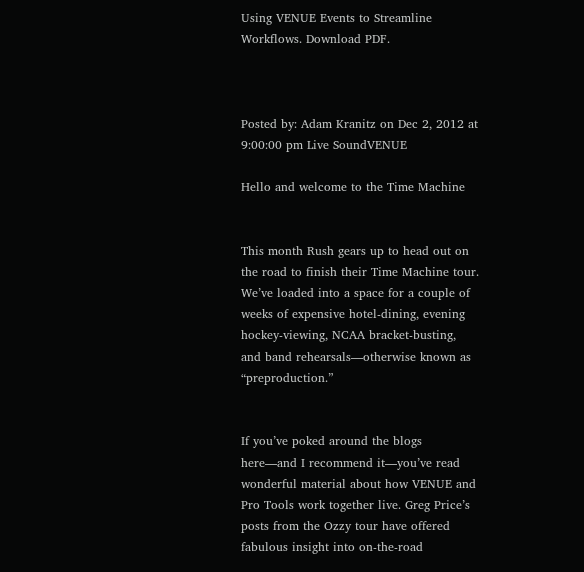Using VENUE Events to Streamline Workflows. Download PDF.



Posted by: Adam Kranitz on Dec 2, 2012 at 9:00:00 pm Live SoundVENUE

Hello and welcome to the Time Machine


This month Rush gears up to head out on the road to finish their Time Machine tour. We’ve loaded into a space for a couple of weeks of expensive hotel-dining, evening hockey-viewing, NCAA bracket-busting, and band rehearsals—otherwise known as “preproduction.”


If you’ve poked around the blogs here—and I recommend it—you’ve read wonderful material about how VENUE and Pro Tools work together live. Greg Price’s posts from the Ozzy tour have offered fabulous insight into on-the-road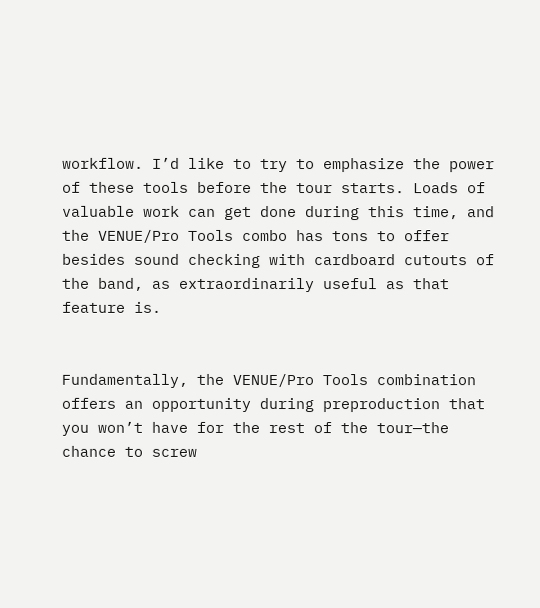workflow. I’d like to try to emphasize the power of these tools before the tour starts. Loads of valuable work can get done during this time, and the VENUE/Pro Tools combo has tons to offer besides sound checking with cardboard cutouts of the band, as extraordinarily useful as that feature is.


Fundamentally, the VENUE/Pro Tools combination offers an opportunity during preproduction that you won’t have for the rest of the tour—the chance to screw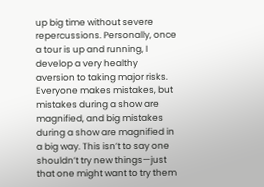up big time without severe repercussions. Personally, once a tour is up and running, I develop a very healthy aversion to taking major risks. Everyone makes mistakes, but mistakes during a show are magnified, and big mistakes during a show are magnified in a big way. This isn’t to say one shouldn’t try new things—just that one might want to try them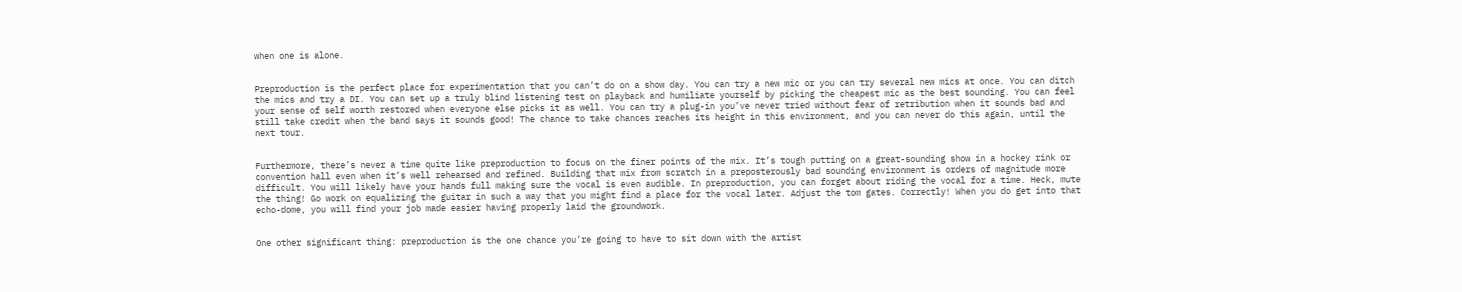when one is alone.


Preproduction is the perfect place for experimentation that you can’t do on a show day. You can try a new mic or you can try several new mics at once. You can ditch the mics and try a DI. You can set up a truly blind listening test on playback and humiliate yourself by picking the cheapest mic as the best sounding. You can feel your sense of self worth restored when everyone else picks it as well. You can try a plug-in you’ve never tried without fear of retribution when it sounds bad and still take credit when the band says it sounds good! The chance to take chances reaches its height in this environment, and you can never do this again, until the next tour.


Furthermore, there’s never a time quite like preproduction to focus on the finer points of the mix. It’s tough putting on a great-sounding show in a hockey rink or convention hall even when it’s well rehearsed and refined. Building that mix from scratch in a preposterously bad sounding environment is orders of magnitude more difficult. You will likely have your hands full making sure the vocal is even audible. In preproduction, you can forget about riding the vocal for a time. Heck, mute the thing! Go work on equalizing the guitar in such a way that you might find a place for the vocal later. Adjust the tom gates. Correctly! When you do get into that echo-dome, you will find your job made easier having properly laid the groundwork.


One other significant thing: preproduction is the one chance you’re going to have to sit down with the artist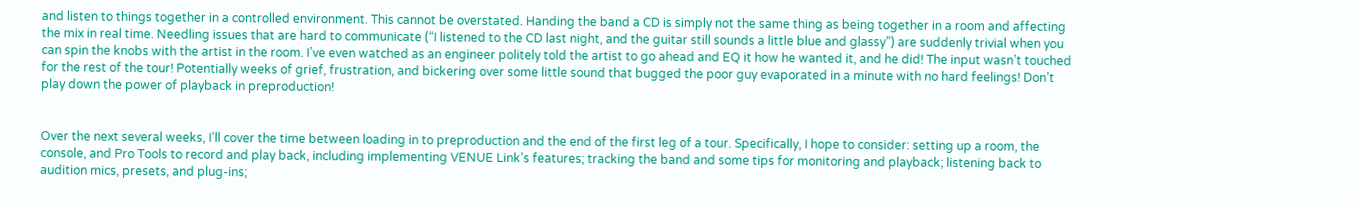and listen to things together in a controlled environment. This cannot be overstated. Handing the band a CD is simply not the same thing as being together in a room and affecting the mix in real time. Needling issues that are hard to communicate (“I listened to the CD last night, and the guitar still sounds a little blue and glassy”) are suddenly trivial when you can spin the knobs with the artist in the room. I’ve even watched as an engineer politely told the artist to go ahead and EQ it how he wanted it, and he did! The input wasn’t touched for the rest of the tour! Potentially weeks of grief, frustration, and bickering over some little sound that bugged the poor guy evaporated in a minute with no hard feelings! Don’t play down the power of playback in preproduction!


Over the next several weeks, I’ll cover the time between loading in to preproduction and the end of the first leg of a tour. Specifically, I hope to consider: setting up a room, the console, and Pro Tools to record and play back, including implementing VENUE Link’s features; tracking the band and some tips for monitoring and playback; listening back to audition mics, presets, and plug-ins;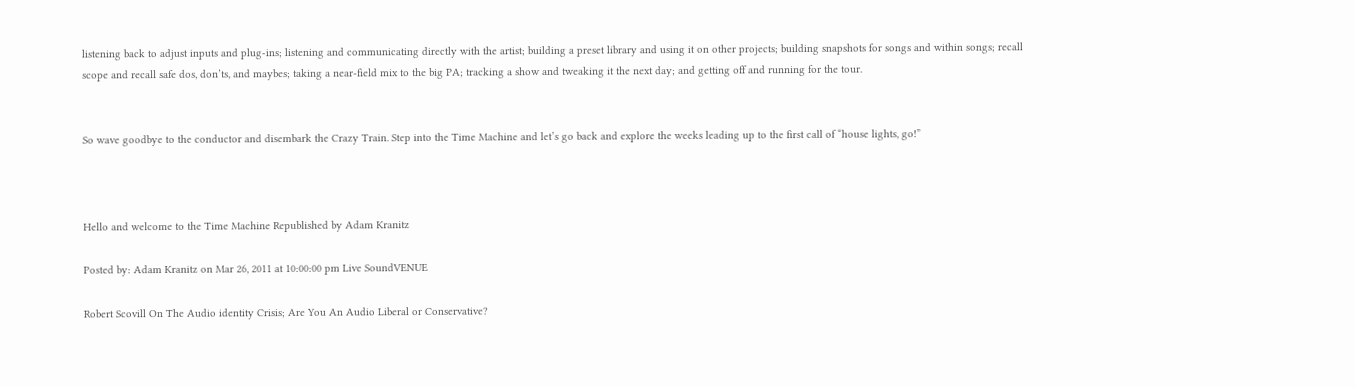listening back to adjust inputs and plug-ins; listening and communicating directly with the artist; building a preset library and using it on other projects; building snapshots for songs and within songs; recall scope and recall safe dos, don’ts, and maybes; taking a near-field mix to the big PA; tracking a show and tweaking it the next day; and getting off and running for the tour.


So wave goodbye to the conductor and disembark the Crazy Train. Step into the Time Machine and let’s go back and explore the weeks leading up to the first call of “house lights, go!”



Hello and welcome to the Time Machine Republished by Adam Kranitz

Posted by: Adam Kranitz on Mar 26, 2011 at 10:00:00 pm Live SoundVENUE

Robert Scovill On The Audio identity Crisis; Are You An Audio Liberal or Conservative?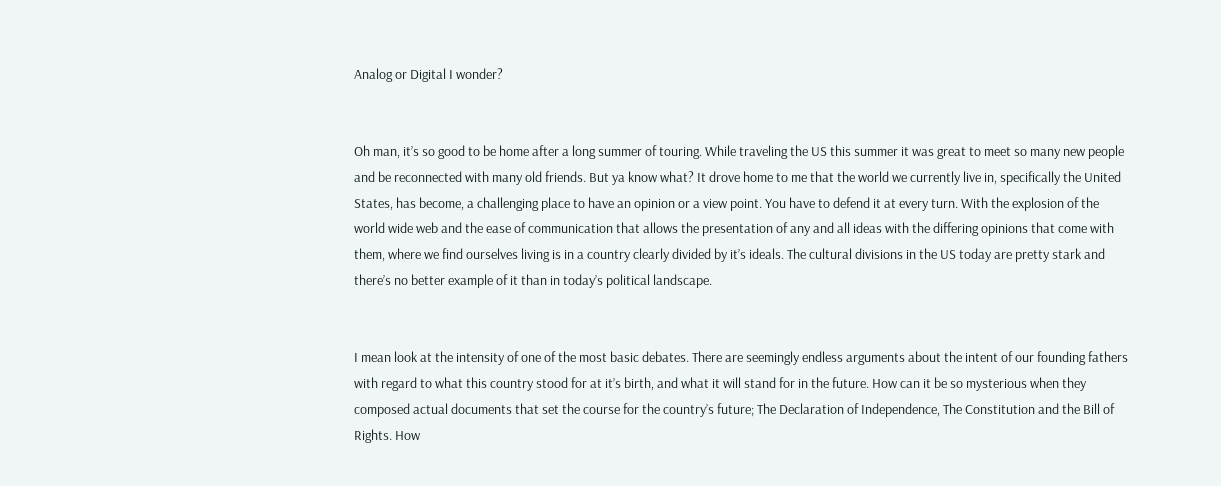Analog or Digital I wonder?


Oh man, it’s so good to be home after a long summer of touring. While traveling the US this summer it was great to meet so many new people and be reconnected with many old friends. But ya know what? It drove home to me that the world we currently live in, specifically the United States, has become, a challenging place to have an opinion or a view point. You have to defend it at every turn. With the explosion of the world wide web and the ease of communication that allows the presentation of any and all ideas with the differing opinions that come with them, where we find ourselves living is in a country clearly divided by it’s ideals. The cultural divisions in the US today are pretty stark and there’s no better example of it than in today’s political landscape.


I mean look at the intensity of one of the most basic debates. There are seemingly endless arguments about the intent of our founding fathers with regard to what this country stood for at it’s birth, and what it will stand for in the future. How can it be so mysterious when they composed actual documents that set the course for the country’s future; The Declaration of Independence, The Constitution and the Bill of Rights. How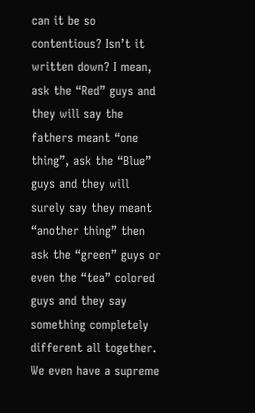can it be so contentious? Isn’t it written down? I mean, ask the “Red” guys and they will say the fathers meant “one thing”, ask the “Blue” guys and they will surely say they meant “another thing” then ask the “green” guys or even the “tea” colored guys and they say something completely different all together. We even have a supreme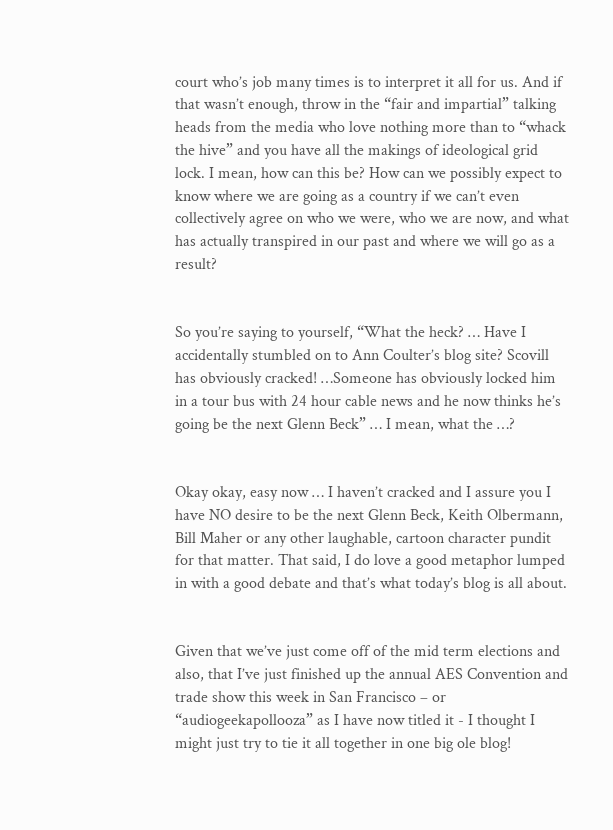court who’s job many times is to interpret it all for us. And if that wasn’t enough, throw in the “fair and impartial” talking heads from the media who love nothing more than to “whack the hive” and you have all the makings of ideological grid lock. I mean, how can this be? How can we possibly expect to know where we are going as a country if we can’t even collectively agree on who we were, who we are now, and what has actually transpired in our past and where we will go as a result?


So you’re saying to yourself, “What the heck? … Have I accidentally stumbled on to Ann Coulter’s blog site? Scovill has obviously cracked! …Someone has obviously locked him in a tour bus with 24 hour cable news and he now thinks he’s going be the next Glenn Beck” … I mean, what the …?


Okay okay, easy now … I haven’t cracked and I assure you I have NO desire to be the next Glenn Beck, Keith Olbermann, Bill Maher or any other laughable, cartoon character pundit for that matter. That said, I do love a good metaphor lumped in with a good debate and that’s what today’s blog is all about.


Given that we’ve just come off of the mid term elections and also, that I’ve just finished up the annual AES Convention and trade show this week in San Francisco – or “audiogeekapollooza” as I have now titled it - I thought I might just try to tie it all together in one big ole blog!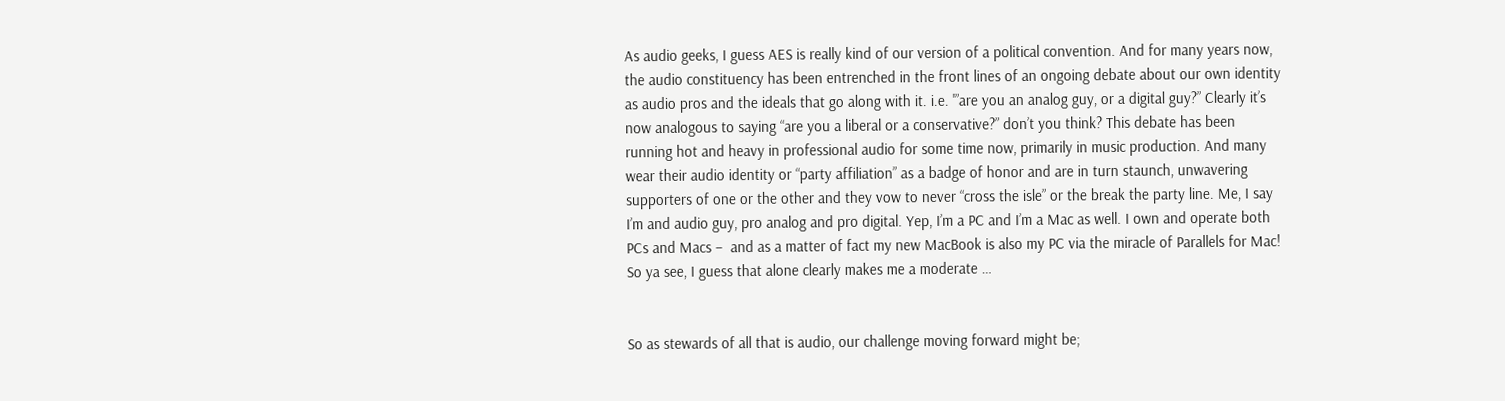As audio geeks, I guess AES is really kind of our version of a political convention. And for many years now, the audio constituency has been entrenched in the front lines of an ongoing debate about our own identity as audio pros and the ideals that go along with it. i.e. '”are you an analog guy, or a digital guy?” Clearly it’s now analogous to saying “are you a liberal or a conservative?” don’t you think? This debate has been running hot and heavy in professional audio for some time now, primarily in music production. And many wear their audio identity or “party affiliation” as a badge of honor and are in turn staunch, unwavering supporters of one or the other and they vow to never “cross the isle” or the break the party line. Me, I say I’m and audio guy, pro analog and pro digital. Yep, I’m a PC and I’m a Mac as well. I own and operate both PCs and Macs –  and as a matter of fact my new MacBook is also my PC via the miracle of Parallels for Mac! So ya see, I guess that alone clearly makes me a moderate …


So as stewards of all that is audio, our challenge moving forward might be;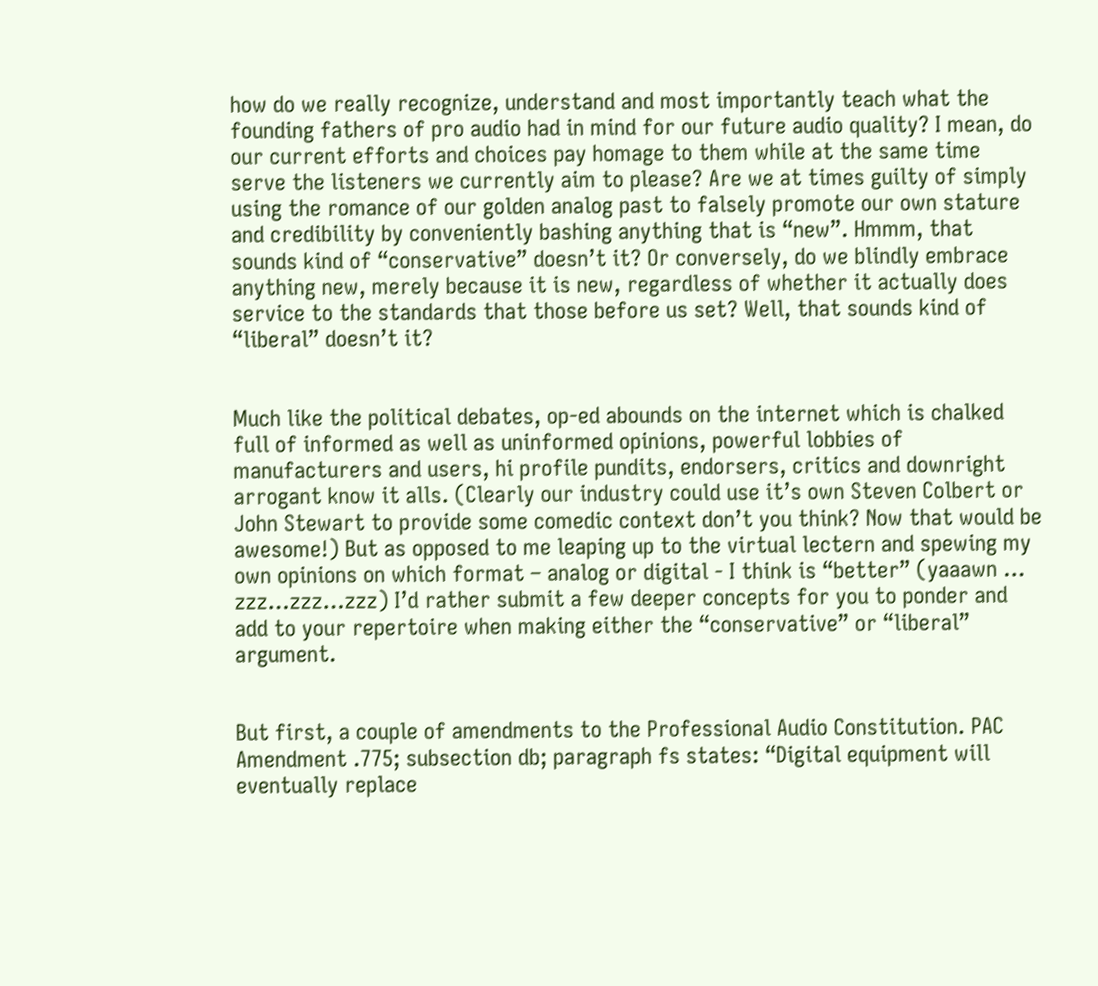how do we really recognize, understand and most importantly teach what the founding fathers of pro audio had in mind for our future audio quality? I mean, do our current efforts and choices pay homage to them while at the same time serve the listeners we currently aim to please? Are we at times guilty of simply using the romance of our golden analog past to falsely promote our own stature and credibility by conveniently bashing anything that is “new”. Hmmm, that sounds kind of “conservative” doesn’t it? Or conversely, do we blindly embrace anything new, merely because it is new, regardless of whether it actually does service to the standards that those before us set? Well, that sounds kind of “liberal” doesn’t it?


Much like the political debates, op-ed abounds on the internet which is chalked full of informed as well as uninformed opinions, powerful lobbies of manufacturers and users, hi profile pundits, endorsers, critics and downright arrogant know it alls. (Clearly our industry could use it’s own Steven Colbert or John Stewart to provide some comedic context don’t you think? Now that would be awesome!) But as opposed to me leaping up to the virtual lectern and spewing my own opinions on which format – analog or digital - I think is “better” (yaaawn … zzz…zzz…zzz) I’d rather submit a few deeper concepts for you to ponder and add to your repertoire when making either the “conservative” or “liberal” argument.


But first, a couple of amendments to the Professional Audio Constitution. PAC Amendment .775; subsection db; paragraph fs states: “Digital equipment will eventually replace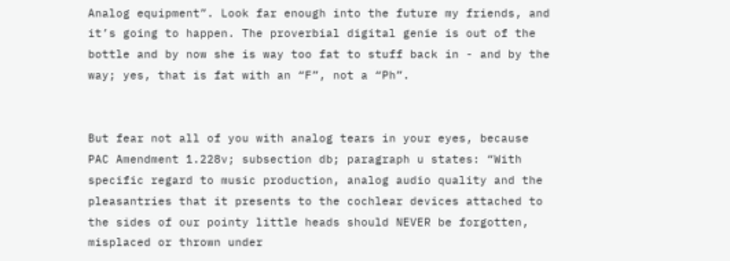Analog equipment”. Look far enough into the future my friends, and it’s going to happen. The proverbial digital genie is out of the bottle and by now she is way too fat to stuff back in - and by the way; yes, that is fat with an “F”, not a “Ph”.


But fear not all of you with analog tears in your eyes, because PAC Amendment 1.228v; subsection db; paragraph u states: “With specific regard to music production, analog audio quality and the pleasantries that it presents to the cochlear devices attached to the sides of our pointy little heads should NEVER be forgotten, misplaced or thrown under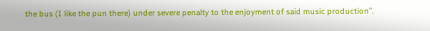the bus (I like the pun there) under severe penalty to the enjoyment of said music production”.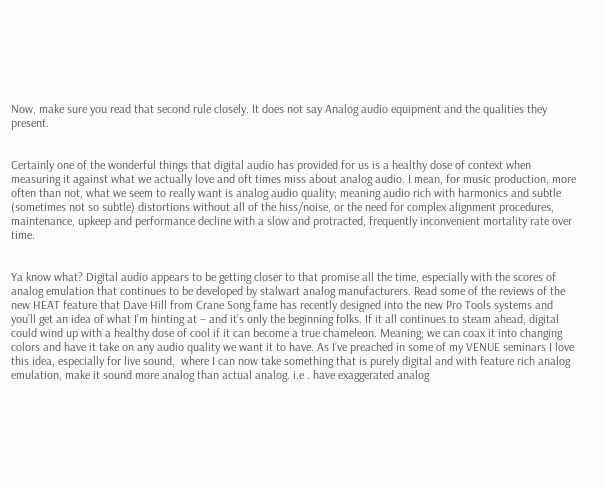Now, make sure you read that second rule closely. It does not say Analog audio equipment and the qualities they present.


Certainly one of the wonderful things that digital audio has provided for us is a healthy dose of context when measuring it against what we actually love and oft times miss about analog audio. I mean, for music production, more often than not, what we seem to really want is analog audio quality; meaning audio rich with harmonics and subtle (sometimes not so subtle) distortions without all of the hiss/noise, or the need for complex alignment procedures, maintenance, upkeep and performance decline with a slow and protracted, frequently inconvenient mortality rate over time.


Ya know what? Digital audio appears to be getting closer to that promise all the time, especially with the scores of analog emulation that continues to be developed by stalwart analog manufacturers. Read some of the reviews of the new HEAT feature that Dave Hill from Crane Song fame has recently designed into the new Pro Tools systems and you’ll get an idea of what I’m hinting at – and it’s only the beginning folks. If it all continues to steam ahead, digital could wind up with a healthy dose of cool if it can become a true chameleon. Meaning; we can coax it into changing colors and have it take on any audio quality we want it to have. As I’ve preached in some of my VENUE seminars I love this idea, especially for live sound,  where I can now take something that is purely digital and with feature rich analog emulation, make it sound more analog than actual analog. i.e . have exaggerated analog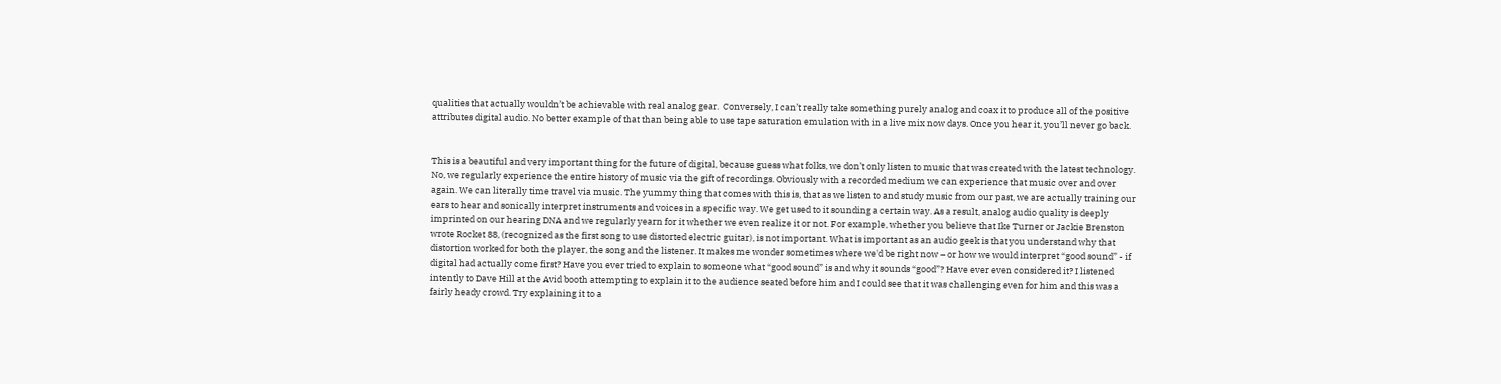qualities that actually wouldn’t be achievable with real analog gear.  Conversely, I can’t really take something purely analog and coax it to produce all of the positive attributes digital audio. No better example of that than being able to use tape saturation emulation with in a live mix now days. Once you hear it, you’ll never go back.


This is a beautiful and very important thing for the future of digital, because guess what folks, we don’t only listen to music that was created with the latest technology. No, we regularly experience the entire history of music via the gift of recordings. Obviously with a recorded medium we can experience that music over and over again. We can literally time travel via music. The yummy thing that comes with this is, that as we listen to and study music from our past, we are actually training our ears to hear and sonically interpret instruments and voices in a specific way. We get used to it sounding a certain way. As a result, analog audio quality is deeply imprinted on our hearing DNA and we regularly yearn for it whether we even realize it or not. For example, whether you believe that Ike Turner or Jackie Brenston wrote Rocket 88, (recognized as the first song to use distorted electric guitar), is not important. What is important as an audio geek is that you understand why that distortion worked for both the player, the song and the listener. It makes me wonder sometimes where we'd be right now – or how we would interpret “good sound” - if digital had actually come first? Have you ever tried to explain to someone what “good sound” is and why it sounds “good”? Have ever even considered it? I listened intently to Dave Hill at the Avid booth attempting to explain it to the audience seated before him and I could see that it was challenging even for him and this was a fairly heady crowd. Try explaining it to a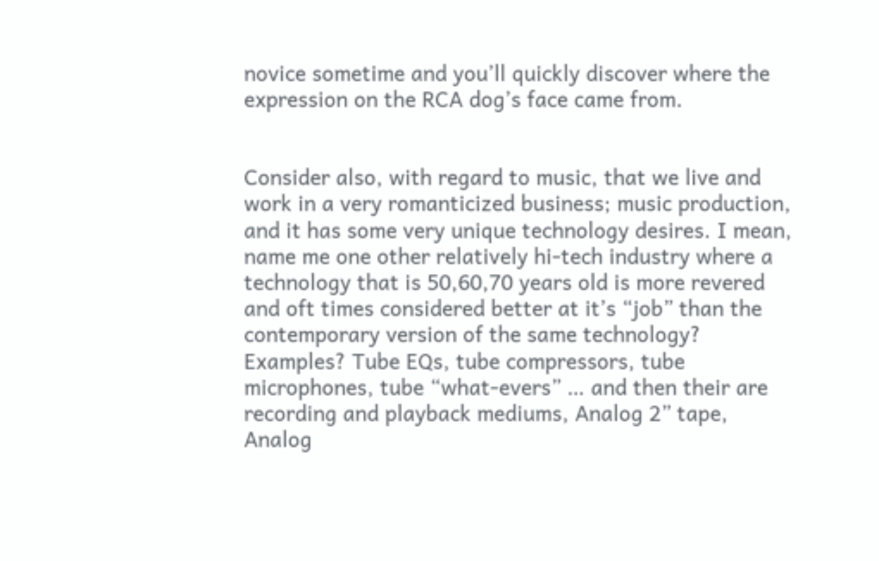novice sometime and you’ll quickly discover where the expression on the RCA dog’s face came from.


Consider also, with regard to music, that we live and work in a very romanticized business; music production, and it has some very unique technology desires. I mean, name me one other relatively hi-tech industry where a technology that is 50,60,70 years old is more revered and oft times considered better at it’s “job” than the contemporary version of the same technology? Examples? Tube EQs, tube compressors, tube microphones, tube “what-evers” … and then their are recording and playback mediums, Analog 2” tape, Analog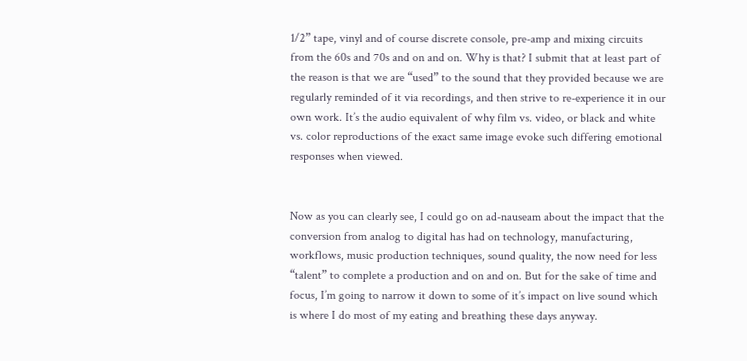1/2” tape, vinyl and of course discrete console, pre-amp and mixing circuits from the 60s and 70s and on and on. Why is that? I submit that at least part of the reason is that we are “used” to the sound that they provided because we are regularly reminded of it via recordings, and then strive to re-experience it in our own work. It’s the audio equivalent of why film vs. video, or black and white vs. color reproductions of the exact same image evoke such differing emotional responses when viewed.


Now as you can clearly see, I could go on ad-nauseam about the impact that the conversion from analog to digital has had on technology, manufacturing, workflows, music production techniques, sound quality, the now need for less “talent” to complete a production and on and on. But for the sake of time and focus, I’m going to narrow it down to some of it’s impact on live sound which is where I do most of my eating and breathing these days anyway.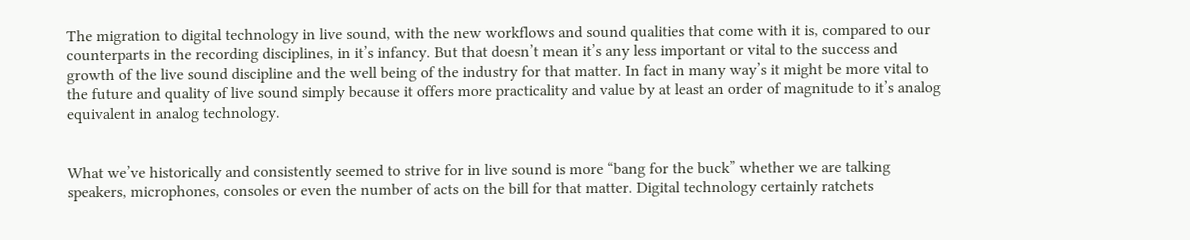The migration to digital technology in live sound, with the new workflows and sound qualities that come with it is, compared to our counterparts in the recording disciplines, in it’s infancy. But that doesn’t mean it’s any less important or vital to the success and growth of the live sound discipline and the well being of the industry for that matter. In fact in many way’s it might be more vital to the future and quality of live sound simply because it offers more practicality and value by at least an order of magnitude to it’s analog equivalent in analog technology.


What we’ve historically and consistently seemed to strive for in live sound is more “bang for the buck” whether we are talking speakers, microphones, consoles or even the number of acts on the bill for that matter. Digital technology certainly ratchets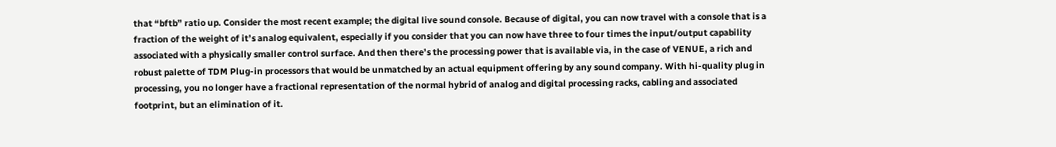that “bftb” ratio up. Consider the most recent example; the digital live sound console. Because of digital, you can now travel with a console that is a fraction of the weight of it’s analog equivalent, especially if you consider that you can now have three to four times the input/output capability associated with a physically smaller control surface. And then there’s the processing power that is available via, in the case of VENUE, a rich and robust palette of TDM Plug-in processors that would be unmatched by an actual equipment offering by any sound company. With hi-quality plug in processing, you no longer have a fractional representation of the normal hybrid of analog and digital processing racks, cabling and associated footprint, but an elimination of it.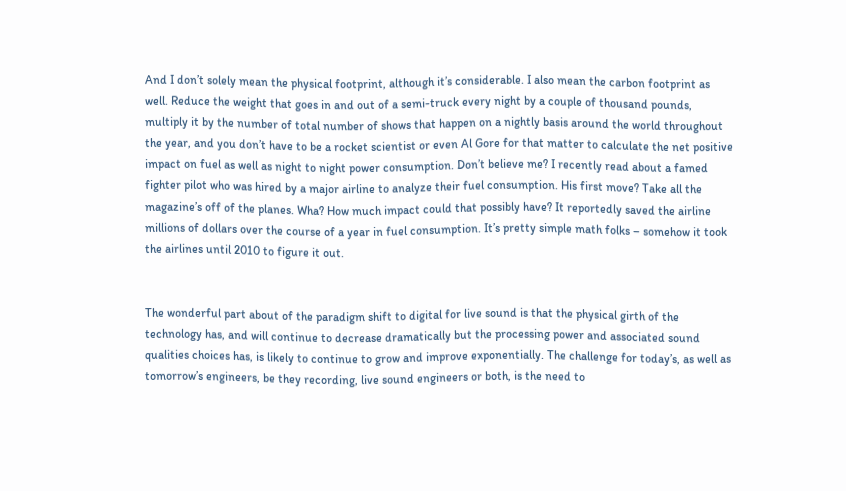And I don’t solely mean the physical footprint, although it’s considerable. I also mean the carbon footprint as well. Reduce the weight that goes in and out of a semi-truck every night by a couple of thousand pounds, multiply it by the number of total number of shows that happen on a nightly basis around the world throughout the year, and you don’t have to be a rocket scientist or even Al Gore for that matter to calculate the net positive impact on fuel as well as night to night power consumption. Don’t believe me? I recently read about a famed fighter pilot who was hired by a major airline to analyze their fuel consumption. His first move? Take all the magazine’s off of the planes. Wha? How much impact could that possibly have? It reportedly saved the airline millions of dollars over the course of a year in fuel consumption. It’s pretty simple math folks – somehow it took the airlines until 2010 to figure it out.


The wonderful part about of the paradigm shift to digital for live sound is that the physical girth of the technology has, and will continue to decrease dramatically but the processing power and associated sound qualities choices has, is likely to continue to grow and improve exponentially. The challenge for today’s, as well as tomorrow’s engineers, be they recording, live sound engineers or both, is the need to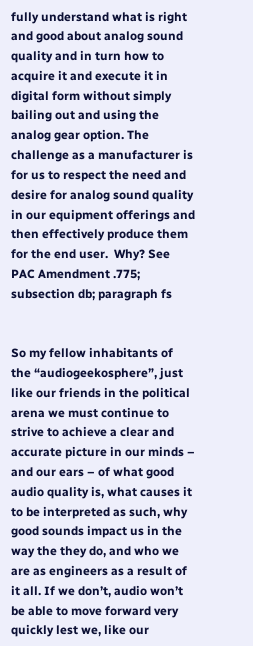fully understand what is right and good about analog sound quality and in turn how to acquire it and execute it in digital form without simply bailing out and using the analog gear option. The challenge as a manufacturer is for us to respect the need and desire for analog sound quality in our equipment offerings and then effectively produce them for the end user.  Why? See PAC Amendment .775; subsection db; paragraph fs


So my fellow inhabitants of the “audiogeekosphere”, just like our friends in the political arena we must continue to strive to achieve a clear and accurate picture in our minds – and our ears – of what good audio quality is, what causes it to be interpreted as such, why good sounds impact us in the way the they do, and who we are as engineers as a result of it all. If we don’t, audio won’t be able to move forward very quickly lest we, like our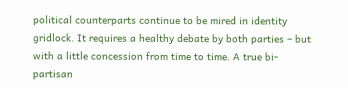political counterparts continue to be mired in identity gridlock. It requires a healthy debate by both parties – but with a little concession from time to time. A true bi-partisan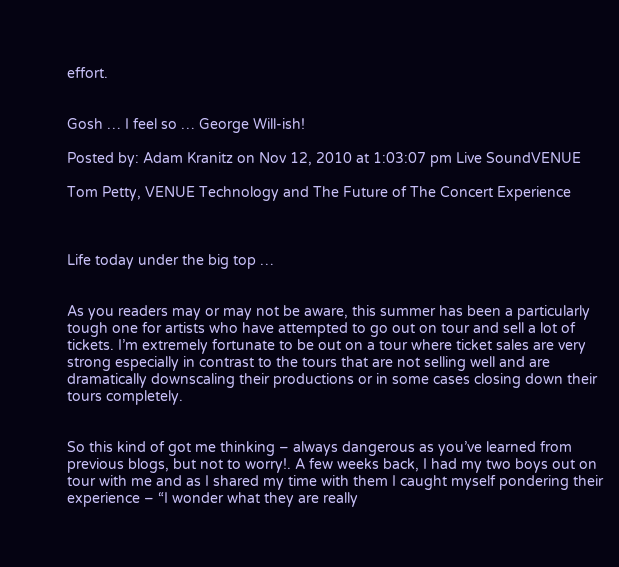effort.


Gosh … I feel so … George Will-ish!

Posted by: Adam Kranitz on Nov 12, 2010 at 1:03:07 pm Live SoundVENUE

Tom Petty, VENUE Technology and The Future of The Concert Experience



Life today under the big top …


As you readers may or may not be aware, this summer has been a particularly tough one for artists who have attempted to go out on tour and sell a lot of tickets. I’m extremely fortunate to be out on a tour where ticket sales are very strong especially in contrast to the tours that are not selling well and are dramatically downscaling their productions or in some cases closing down their tours completely.


So this kind of got me thinking – always dangerous as you’ve learned from previous blogs, but not to worry!. A few weeks back, I had my two boys out on tour with me and as I shared my time with them I caught myself pondering their experience – “I wonder what they are really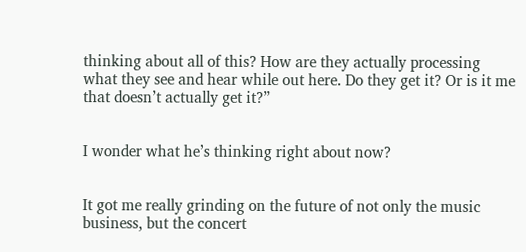thinking about all of this? How are they actually processing what they see and hear while out here. Do they get it? Or is it me that doesn’t actually get it?”


I wonder what he’s thinking right about now?


It got me really grinding on the future of not only the music business, but the concert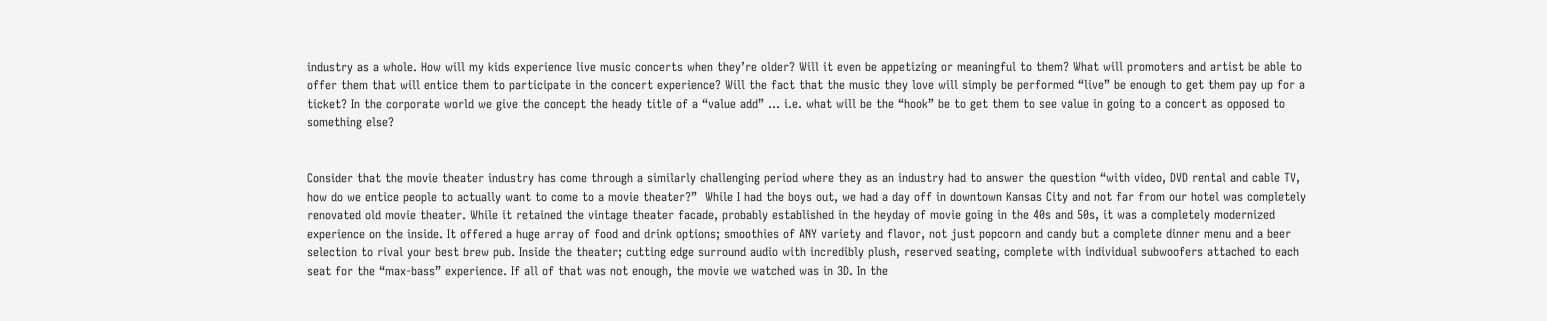industry as a whole. How will my kids experience live music concerts when they’re older? Will it even be appetizing or meaningful to them? What will promoters and artist be able to offer them that will entice them to participate in the concert experience? Will the fact that the music they love will simply be performed “live” be enough to get them pay up for a ticket? In the corporate world we give the concept the heady title of a “value add” … i.e. what will be the “hook” be to get them to see value in going to a concert as opposed to something else?


Consider that the movie theater industry has come through a similarly challenging period where they as an industry had to answer the question “with video, DVD rental and cable TV, how do we entice people to actually want to come to a movie theater?”  While I had the boys out, we had a day off in downtown Kansas City and not far from our hotel was completely renovated old movie theater. While it retained the vintage theater facade, probably established in the heyday of movie going in the 40s and 50s, it was a completely modernized experience on the inside. It offered a huge array of food and drink options; smoothies of ANY variety and flavor, not just popcorn and candy but a complete dinner menu and a beer selection to rival your best brew pub. Inside the theater; cutting edge surround audio with incredibly plush, reserved seating, complete with individual subwoofers attached to each seat for the “max-bass” experience. If all of that was not enough, the movie we watched was in 3D. In the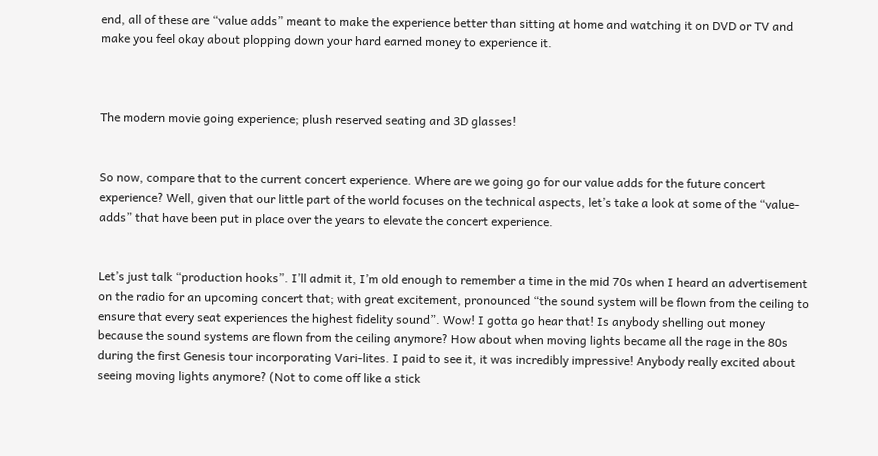end, all of these are “value adds” meant to make the experience better than sitting at home and watching it on DVD or TV and make you feel okay about plopping down your hard earned money to experience it.



The modern movie going experience; plush reserved seating and 3D glasses!


So now, compare that to the current concert experience. Where are we going go for our value adds for the future concert experience? Well, given that our little part of the world focuses on the technical aspects, let’s take a look at some of the “value-adds” that have been put in place over the years to elevate the concert experience.


Let’s just talk “production hooks”. I’ll admit it, I’m old enough to remember a time in the mid 70s when I heard an advertisement on the radio for an upcoming concert that; with great excitement, pronounced “the sound system will be flown from the ceiling to ensure that every seat experiences the highest fidelity sound”. Wow! I gotta go hear that! Is anybody shelling out money because the sound systems are flown from the ceiling anymore? How about when moving lights became all the rage in the 80s during the first Genesis tour incorporating Vari-lites. I paid to see it, it was incredibly impressive! Anybody really excited about seeing moving lights anymore? (Not to come off like a stick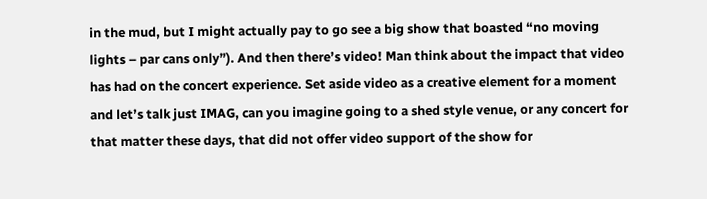in the mud, but I might actually pay to go see a big show that boasted “no moving lights – par cans only”). And then there’s video! Man think about the impact that video has had on the concert experience. Set aside video as a creative element for a moment and let’s talk just IMAG, can you imagine going to a shed style venue, or any concert for that matter these days, that did not offer video support of the show for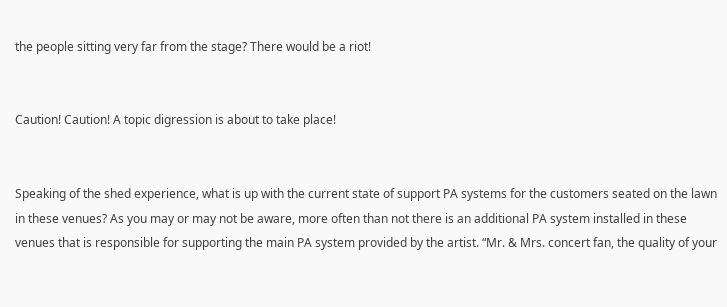the people sitting very far from the stage? There would be a riot!


Caution! Caution! A topic digression is about to take place!


Speaking of the shed experience, what is up with the current state of support PA systems for the customers seated on the lawn in these venues? As you may or may not be aware, more often than not there is an additional PA system installed in these venues that is responsible for supporting the main PA system provided by the artist. “Mr. & Mrs. concert fan, the quality of your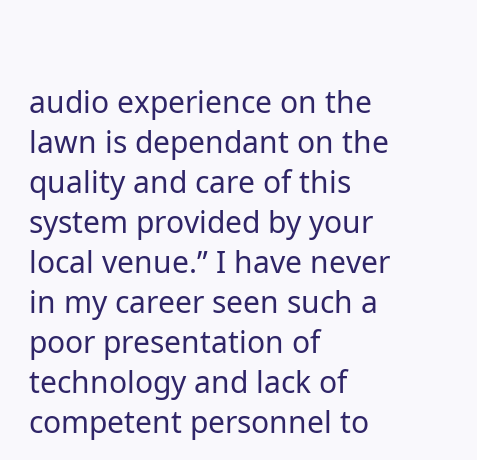audio experience on the lawn is dependant on the quality and care of this system provided by your local venue.” I have never in my career seen such a poor presentation of technology and lack of competent personnel to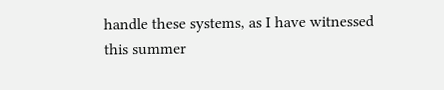handle these systems, as I have witnessed this summer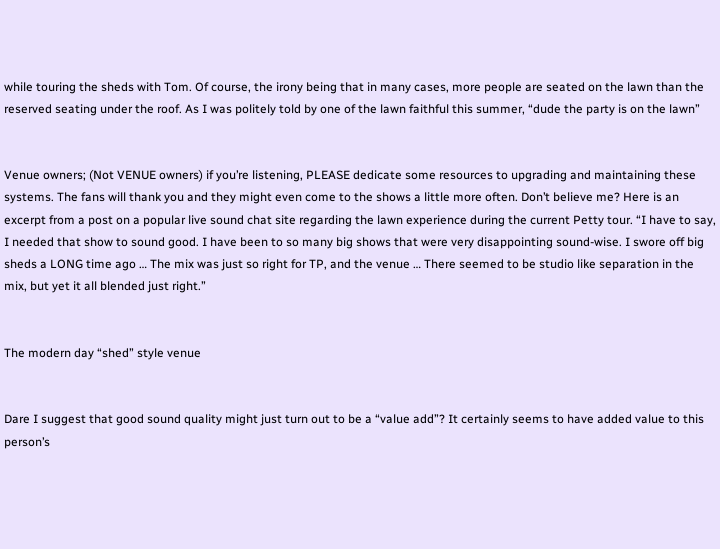while touring the sheds with Tom. Of course, the irony being that in many cases, more people are seated on the lawn than the reserved seating under the roof. As I was politely told by one of the lawn faithful this summer, “dude the party is on the lawn”


Venue owners; (Not VENUE owners) if you’re listening, PLEASE dedicate some resources to upgrading and maintaining these systems. The fans will thank you and they might even come to the shows a little more often. Don’t believe me? Here is an excerpt from a post on a popular live sound chat site regarding the lawn experience during the current Petty tour. “I have to say, I needed that show to sound good. I have been to so many big shows that were very disappointing sound-wise. I swore off big sheds a LONG time ago … The mix was just so right for TP, and the venue … There seemed to be studio like separation in the mix, but yet it all blended just right.”


The modern day “shed” style venue


Dare I suggest that good sound quality might just turn out to be a “value add”? It certainly seems to have added value to this person’s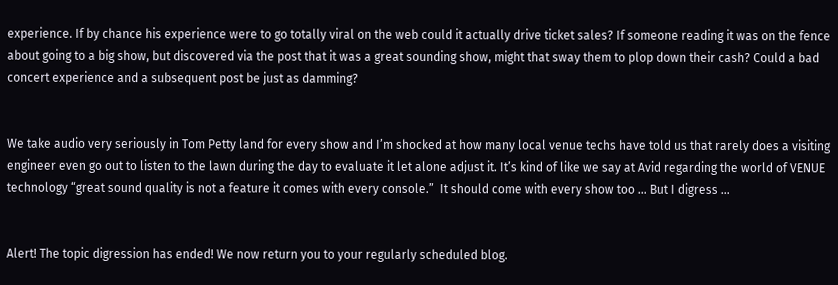experience. If by chance his experience were to go totally viral on the web could it actually drive ticket sales? If someone reading it was on the fence about going to a big show, but discovered via the post that it was a great sounding show, might that sway them to plop down their cash? Could a bad concert experience and a subsequent post be just as damming?


We take audio very seriously in Tom Petty land for every show and I’m shocked at how many local venue techs have told us that rarely does a visiting engineer even go out to listen to the lawn during the day to evaluate it let alone adjust it. It’s kind of like we say at Avid regarding the world of VENUE technology “great sound quality is not a feature it comes with every console.”  It should come with every show too … But I digress …


Alert! The topic digression has ended! We now return you to your regularly scheduled blog.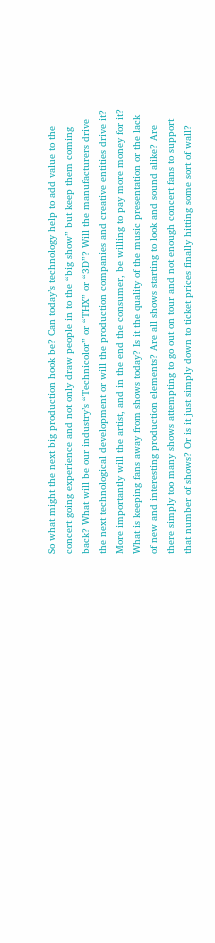So what might the next big production hook be? Can today’s technology help to add value to the concert going experience and not only draw people in to the “big show” but keep them coming back? What will be our industry’s “Technicolor” or “THX” or “3D”? Will the manufacturers drive the next technological development or will the production companies and creative entities drive it? More importantly will the artist, and in the end the consumer, be willing to pay more money for it? What is keeping fans away from shows today? Is it the quality of the music presentation or the lack of new and interesting production elements? Are all shows starting to look and sound alike? Are there simply too many shows attempting to go out on tour and not enough concert fans to support that number of shows? Or is it just simply down to ticket prices finally hitting some sort of wall?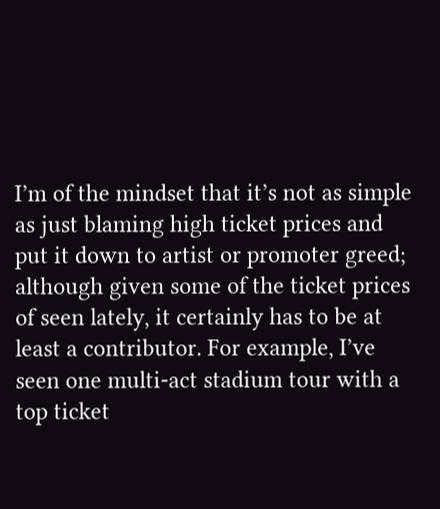I’m of the mindset that it’s not as simple as just blaming high ticket prices and put it down to artist or promoter greed; although given some of the ticket prices of seen lately, it certainly has to be at least a contributor. For example, I’ve seen one multi-act stadium tour with a top ticket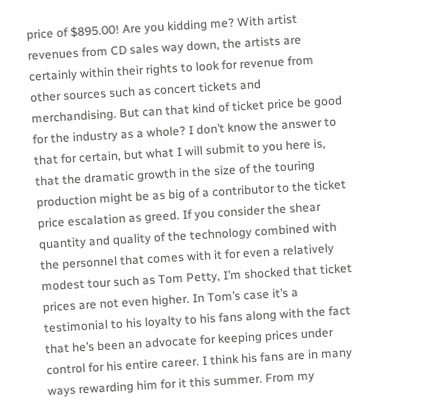price of $895.00! Are you kidding me? With artist revenues from CD sales way down, the artists are certainly within their rights to look for revenue from other sources such as concert tickets and merchandising. But can that kind of ticket price be good for the industry as a whole? I don’t know the answer to that for certain, but what I will submit to you here is, that the dramatic growth in the size of the touring production might be as big of a contributor to the ticket price escalation as greed. If you consider the shear quantity and quality of the technology combined with the personnel that comes with it for even a relatively modest tour such as Tom Petty, I’m shocked that ticket prices are not even higher. In Tom’s case it’s a testimonial to his loyalty to his fans along with the fact that he’s been an advocate for keeping prices under control for his entire career. I think his fans are in many ways rewarding him for it this summer. From my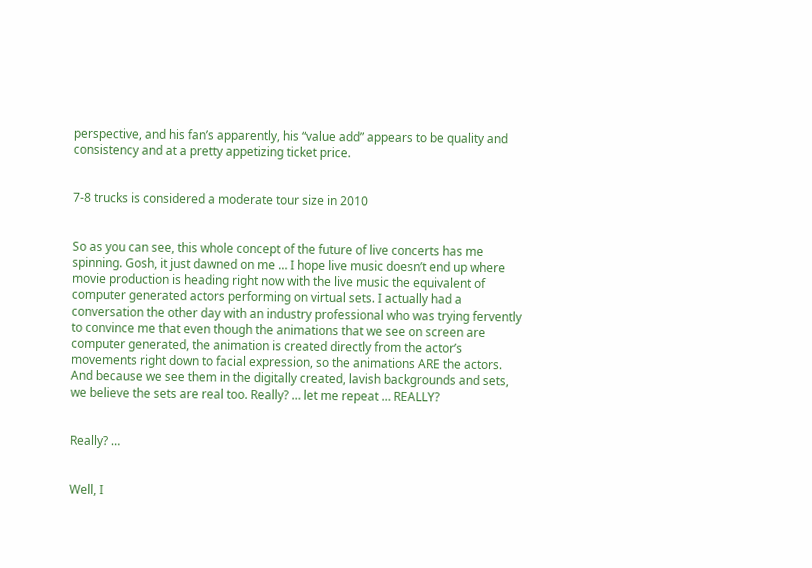perspective, and his fan’s apparently, his “value add” appears to be quality and consistency and at a pretty appetizing ticket price.


7-8 trucks is considered a moderate tour size in 2010


So as you can see, this whole concept of the future of live concerts has me spinning. Gosh, it just dawned on me … I hope live music doesn’t end up where movie production is heading right now with the live music the equivalent of computer generated actors performing on virtual sets. I actually had a conversation the other day with an industry professional who was trying fervently to convince me that even though the animations that we see on screen are computer generated, the animation is created directly from the actor’s movements right down to facial expression, so the animations ARE the actors. And because we see them in the digitally created, lavish backgrounds and sets, we believe the sets are real too. Really? … let me repeat … REALLY?


Really? …


Well, I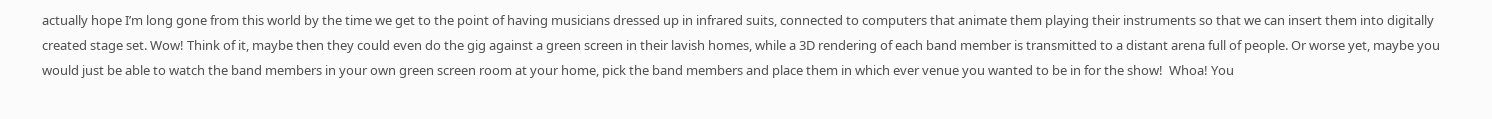actually hope I’m long gone from this world by the time we get to the point of having musicians dressed up in infrared suits, connected to computers that animate them playing their instruments so that we can insert them into digitally created stage set. Wow! Think of it, maybe then they could even do the gig against a green screen in their lavish homes, while a 3D rendering of each band member is transmitted to a distant arena full of people. Or worse yet, maybe you would just be able to watch the band members in your own green screen room at your home, pick the band members and place them in which ever venue you wanted to be in for the show!  Whoa! You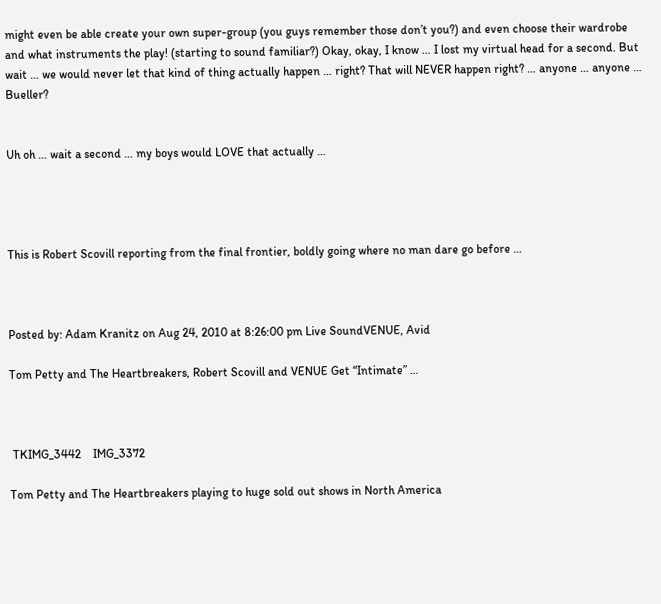might even be able create your own super-group (you guys remember those don’t you?) and even choose their wardrobe and what instruments the play! (starting to sound familiar?) Okay, okay, I know … I lost my virtual head for a second. But wait … we would never let that kind of thing actually happen … right? That will NEVER happen right? … anyone … anyone … Bueller?


Uh oh … wait a second … my boys would LOVE that actually …




This is Robert Scovill reporting from the final frontier, boldly going where no man dare go before …



Posted by: Adam Kranitz on Aug 24, 2010 at 8:26:00 pm Live SoundVENUE, Avid

Tom Petty and The Heartbreakers, Robert Scovill and VENUE Get “Intimate” …



 TKIMG_3442    IMG_3372

Tom Petty and The Heartbreakers playing to huge sold out shows in North America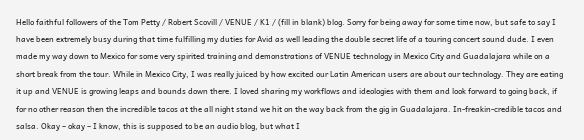Hello faithful followers of the Tom Petty / Robert Scovill / VENUE / K1 / (fill in blank) blog. Sorry for being away for some time now, but safe to say I have been extremely busy during that time fulfilling my duties for Avid as well leading the double secret life of a touring concert sound dude. I even made my way down to Mexico for some very spirited training and demonstrations of VENUE technology in Mexico City and Guadalajara while on a short break from the tour. While in Mexico City, I was really juiced by how excited our Latin American users are about our technology. They are eating it up and VENUE is growing leaps and bounds down there. I loved sharing my workflows and ideologies with them and look forward to going back, if for no other reason then the incredible tacos at the all night stand we hit on the way back from the gig in Guadalajara. In-freakin-credible tacos and salsa. Okay – okay – I know, this is supposed to be an audio blog, but what I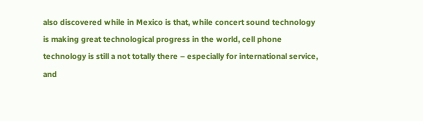also discovered while in Mexico is that, while concert sound technology is making great technological progress in the world, cell phone technology is still a not totally there – especially for international service, and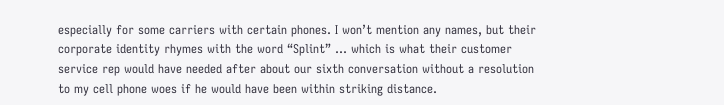especially for some carriers with certain phones. I won’t mention any names, but their corporate identity rhymes with the word “Splint” … which is what their customer service rep would have needed after about our sixth conversation without a resolution to my cell phone woes if he would have been within striking distance.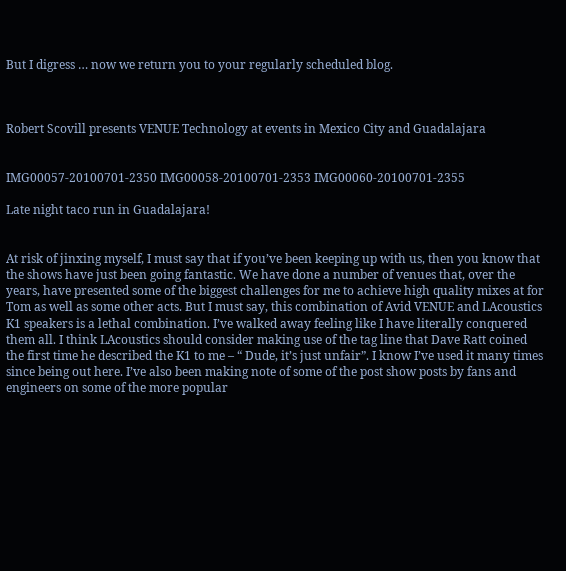But I digress … now we return you to your regularly scheduled blog.



Robert Scovill presents VENUE Technology at events in Mexico City and Guadalajara


IMG00057-20100701-2350 IMG00058-20100701-2353 IMG00060-20100701-2355

Late night taco run in Guadalajara!


At risk of jinxing myself, I must say that if you’ve been keeping up with us, then you know that the shows have just been going fantastic. We have done a number of venues that, over the years, have presented some of the biggest challenges for me to achieve high quality mixes at for Tom as well as some other acts. But I must say, this combination of Avid VENUE and LAcoustics K1 speakers is a lethal combination. I’ve walked away feeling like I have literally conquered them all. I think LAcoustics should consider making use of the tag line that Dave Ratt coined the first time he described the K1 to me – “ Dude, it’s just unfair”. I know I’ve used it many times since being out here. I’ve also been making note of some of the post show posts by fans and engineers on some of the more popular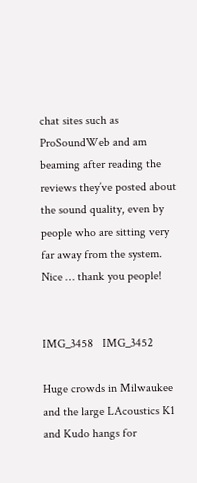chat sites such as ProSoundWeb and am beaming after reading the reviews they’ve posted about the sound quality, even by people who are sitting very far away from the system. Nice … thank you people!


IMG_3458   IMG_3452

Huge crowds in Milwaukee and the large LAcoustics K1 and Kudo hangs for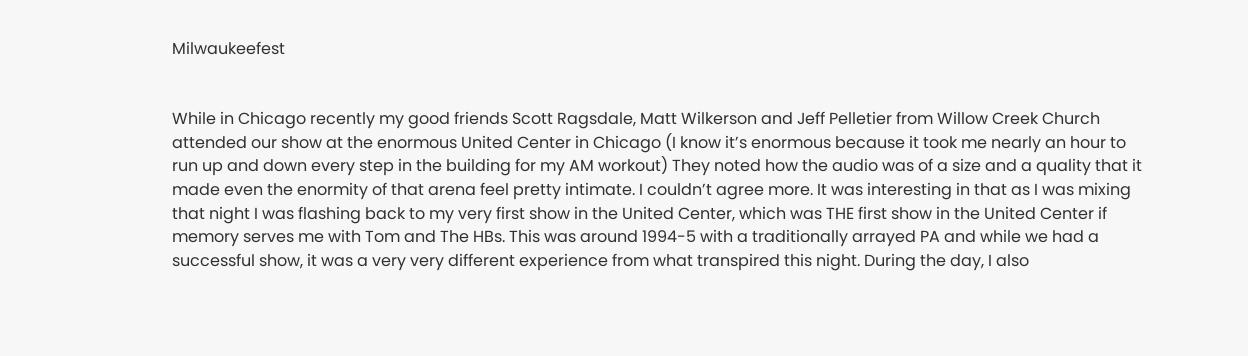Milwaukeefest


While in Chicago recently my good friends Scott Ragsdale, Matt Wilkerson and Jeff Pelletier from Willow Creek Church attended our show at the enormous United Center in Chicago (I know it’s enormous because it took me nearly an hour to run up and down every step in the building for my AM workout) They noted how the audio was of a size and a quality that it made even the enormity of that arena feel pretty intimate. I couldn’t agree more. It was interesting in that as I was mixing that night I was flashing back to my very first show in the United Center, which was THE first show in the United Center if memory serves me with Tom and The HBs. This was around 1994-5 with a traditionally arrayed PA and while we had a successful show, it was a very very different experience from what transpired this night. During the day, I also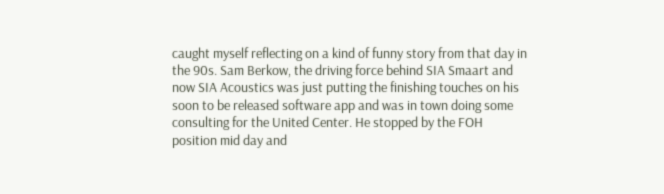caught myself reflecting on a kind of funny story from that day in the 90s. Sam Berkow, the driving force behind SIA Smaart and now SIA Acoustics was just putting the finishing touches on his soon to be released software app and was in town doing some consulting for the United Center. He stopped by the FOH position mid day and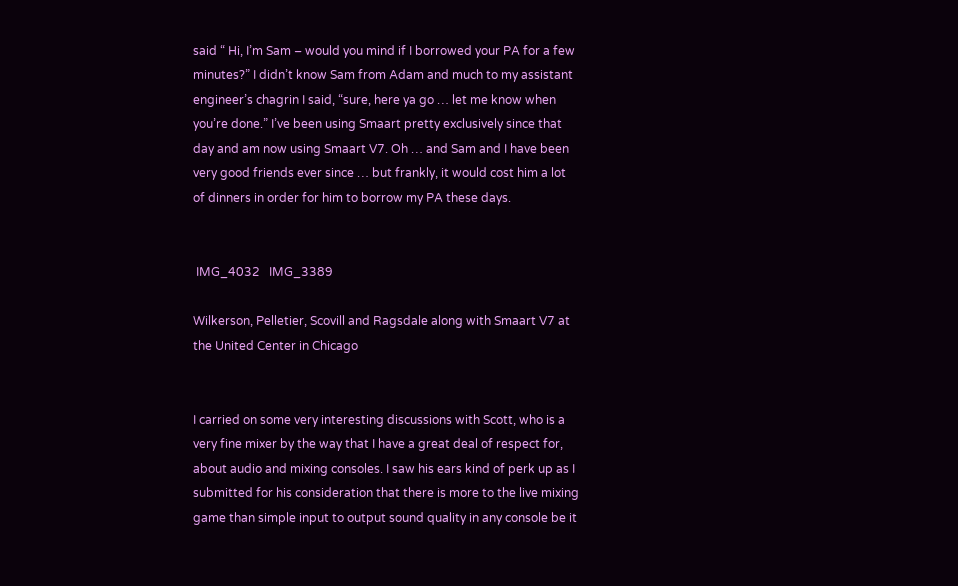said “ Hi, I’m Sam – would you mind if I borrowed your PA for a few minutes?” I didn’t know Sam from Adam and much to my assistant engineer’s chagrin I said, “sure, here ya go … let me know when you’re done.” I’ve been using Smaart pretty exclusively since that day and am now using Smaart V7. Oh … and Sam and I have been very good friends ever since … but frankly, it would cost him a lot of dinners in order for him to borrow my PA these days.


 IMG_4032   IMG_3389

Wilkerson, Pelletier, Scovill and Ragsdale along with Smaart V7 at the United Center in Chicago


I carried on some very interesting discussions with Scott, who is a very fine mixer by the way that I have a great deal of respect for, about audio and mixing consoles. I saw his ears kind of perk up as I submitted for his consideration that there is more to the live mixing game than simple input to output sound quality in any console be it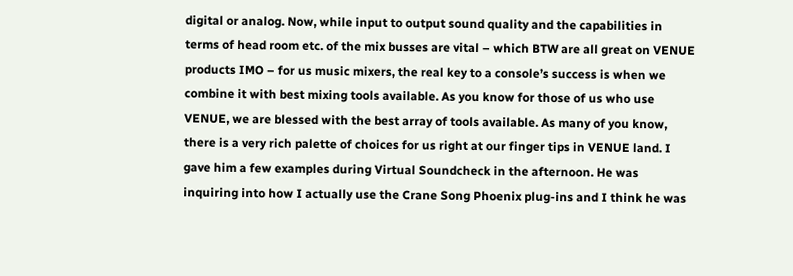digital or analog. Now, while input to output sound quality and the capabilities in terms of head room etc. of the mix busses are vital – which BTW are all great on VENUE products IMO – for us music mixers, the real key to a console’s success is when we combine it with best mixing tools available. As you know for those of us who use VENUE, we are blessed with the best array of tools available. As many of you know, there is a very rich palette of choices for us right at our finger tips in VENUE land. I gave him a few examples during Virtual Soundcheck in the afternoon. He was inquiring into how I actually use the Crane Song Phoenix plug-ins and I think he was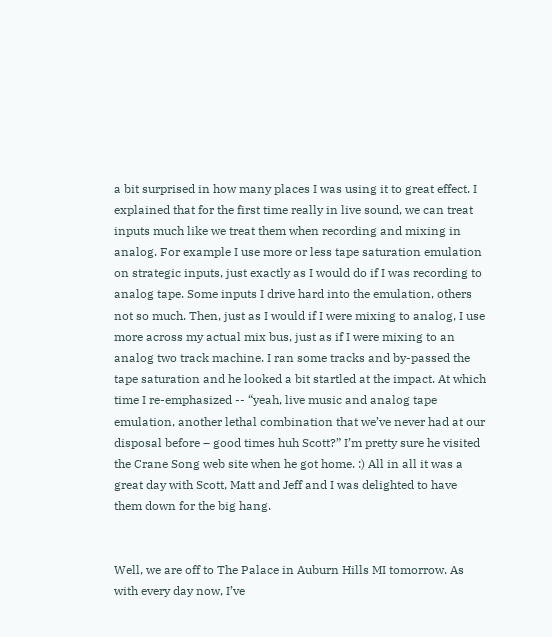a bit surprised in how many places I was using it to great effect. I explained that for the first time really in live sound, we can treat inputs much like we treat them when recording and mixing in analog. For example I use more or less tape saturation emulation on strategic inputs, just exactly as I would do if I was recording to analog tape. Some inputs I drive hard into the emulation, others not so much. Then, just as I would if I were mixing to analog, I use more across my actual mix bus, just as if I were mixing to an analog two track machine. I ran some tracks and by-passed the tape saturation and he looked a bit startled at the impact. At which time I re-emphasized -- “yeah, live music and analog tape emulation, another lethal combination that we’ve never had at our disposal before – good times huh Scott?” I’m pretty sure he visited the Crane Song web site when he got home. :) All in all it was a great day with Scott, Matt and Jeff and I was delighted to have them down for the big hang.


Well, we are off to The Palace in Auburn Hills MI tomorrow. As with every day now, I’ve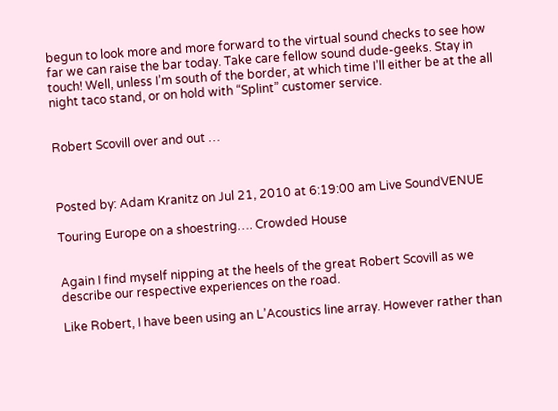begun to look more and more forward to the virtual sound checks to see how far we can raise the bar today. Take care fellow sound dude-geeks. Stay in touch! Well, unless I’m south of the border, at which time I’ll either be at the all night taco stand, or on hold with “Splint” customer service.


Robert Scovill over and out …



Posted by: Adam Kranitz on Jul 21, 2010 at 6:19:00 am Live SoundVENUE

Touring Europe on a shoestring…. Crowded House


Again I find myself nipping at the heels of the great Robert Scovill as we describe our respective experiences on the road.

Like Robert, I have been using an L’Acoustics line array. However rather than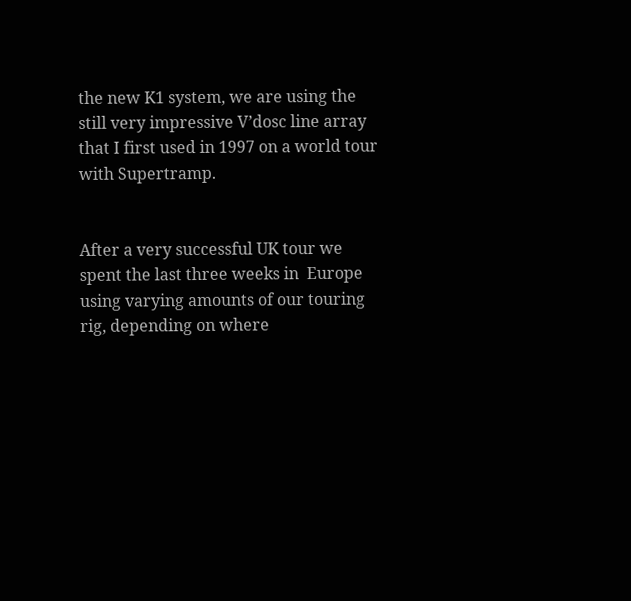the new K1 system, we are using the still very impressive V’dosc line array that I first used in 1997 on a world tour with Supertramp.


After a very successful UK tour we spent the last three weeks in  Europe using varying amounts of our touring rig, depending on where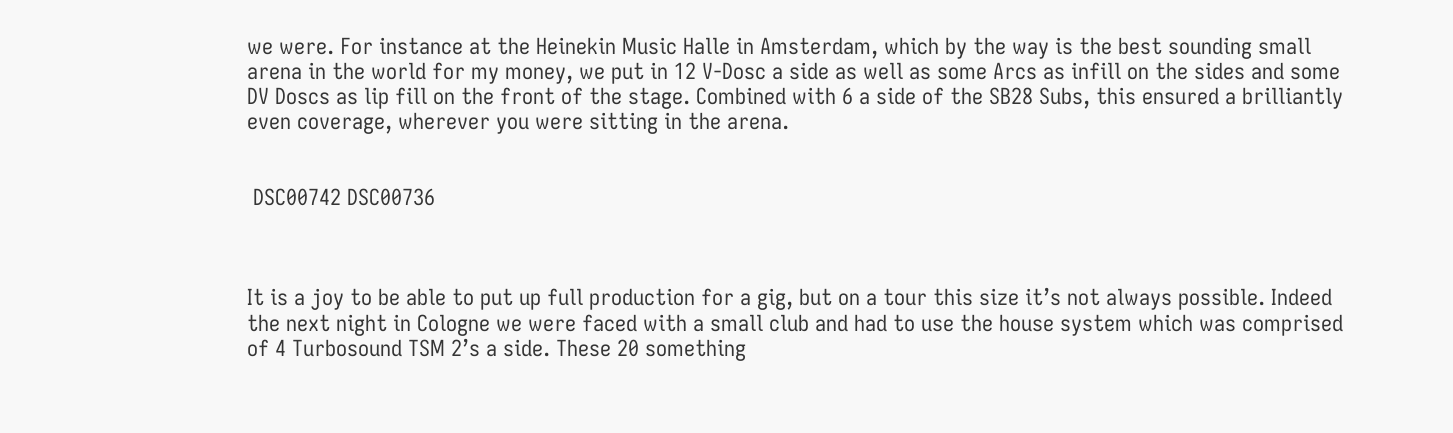we were. For instance at the Heinekin Music Halle in Amsterdam, which by the way is the best sounding small arena in the world for my money, we put in 12 V-Dosc a side as well as some Arcs as infill on the sides and some DV Doscs as lip fill on the front of the stage. Combined with 6 a side of the SB28 Subs, this ensured a brilliantly even coverage, wherever you were sitting in the arena.


 DSC00742 DSC00736



It is a joy to be able to put up full production for a gig, but on a tour this size it’s not always possible. Indeed the next night in Cologne we were faced with a small club and had to use the house system which was comprised of 4 Turbosound TSM 2’s a side. These 20 something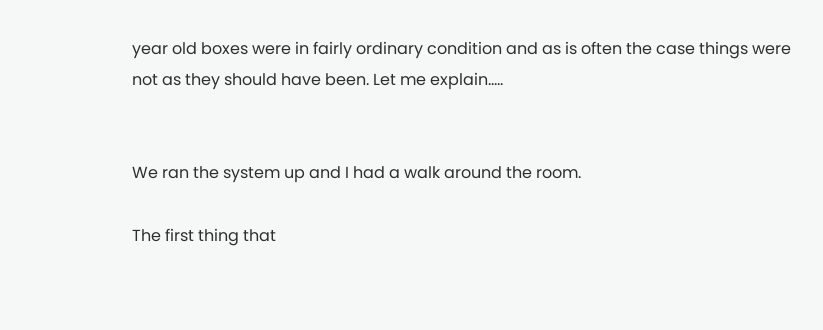year old boxes were in fairly ordinary condition and as is often the case things were not as they should have been. Let me explain…..


We ran the system up and I had a walk around the room.

The first thing that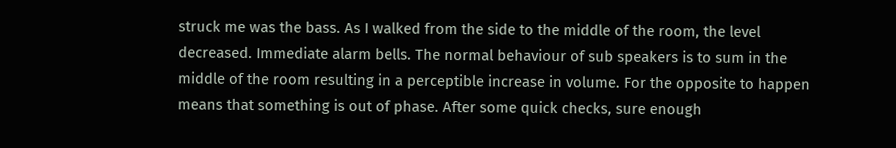struck me was the bass. As I walked from the side to the middle of the room, the level decreased. Immediate alarm bells. The normal behaviour of sub speakers is to sum in the middle of the room resulting in a perceptible increase in volume. For the opposite to happen means that something is out of phase. After some quick checks, sure enough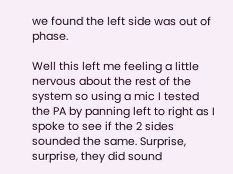we found the left side was out of phase.

Well this left me feeling a little nervous about the rest of the system so using a mic I tested the PA by panning left to right as I spoke to see if the 2 sides sounded the same. Surprise, surprise, they did sound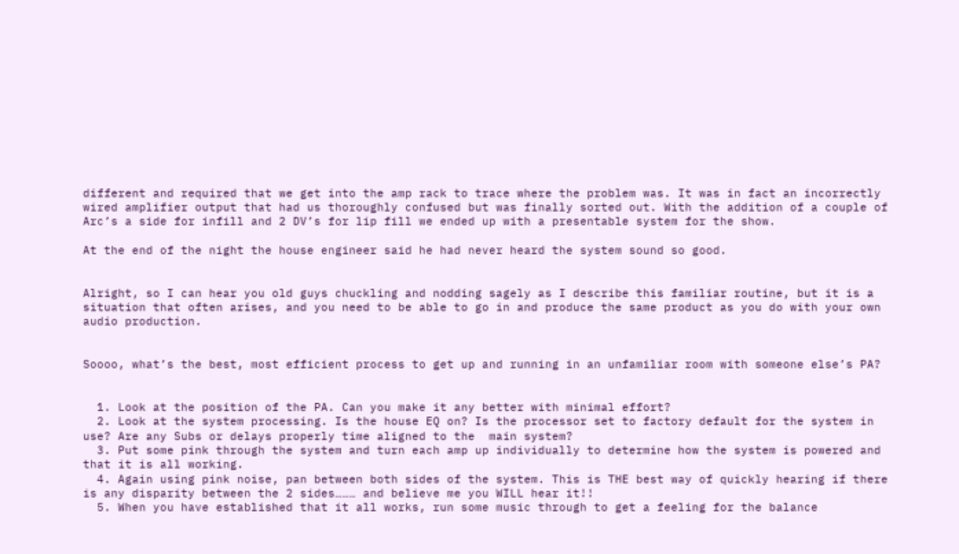different and required that we get into the amp rack to trace where the problem was. It was in fact an incorrectly wired amplifier output that had us thoroughly confused but was finally sorted out. With the addition of a couple of Arc’s a side for infill and 2 DV’s for lip fill we ended up with a presentable system for the show.

At the end of the night the house engineer said he had never heard the system sound so good.


Alright, so I can hear you old guys chuckling and nodding sagely as I describe this familiar routine, but it is a situation that often arises, and you need to be able to go in and produce the same product as you do with your own audio production.


Soooo, what’s the best, most efficient process to get up and running in an unfamiliar room with someone else’s PA?


  1. Look at the position of the PA. Can you make it any better with minimal effort?
  2. Look at the system processing. Is the house EQ on? Is the processor set to factory default for the system in use? Are any Subs or delays properly time aligned to the  main system?
  3. Put some pink through the system and turn each amp up individually to determine how the system is powered and that it is all working.
  4. Again using pink noise, pan between both sides of the system. This is THE best way of quickly hearing if there is any disparity between the 2 sides……… and believe me you WILL hear it!!
  5. When you have established that it all works, run some music through to get a feeling for the balance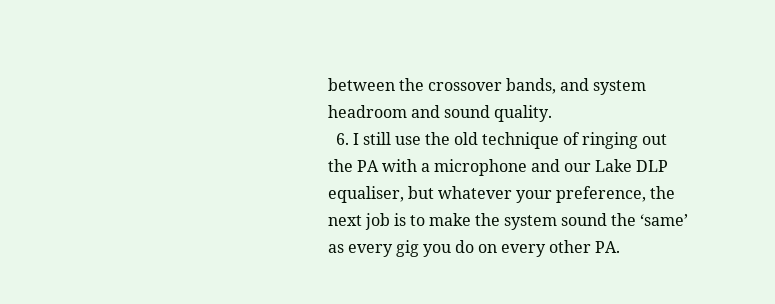between the crossover bands, and system headroom and sound quality.
  6. I still use the old technique of ringing out the PA with a microphone and our Lake DLP equaliser, but whatever your preference, the next job is to make the system sound the ‘same’ as every gig you do on every other PA.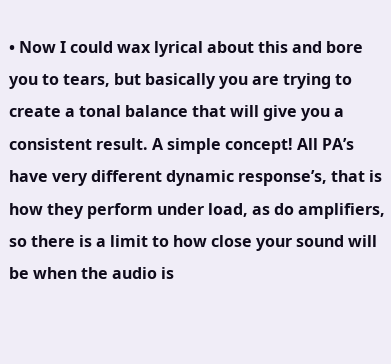• Now I could wax lyrical about this and bore you to tears, but basically you are trying to create a tonal balance that will give you a consistent result. A simple concept! All PA’s have very different dynamic response’s, that is how they perform under load, as do amplifiers, so there is a limit to how close your sound will be when the audio is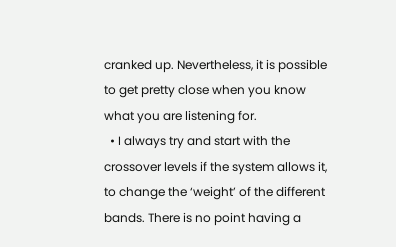cranked up. Nevertheless, it is possible to get pretty close when you know what you are listening for.
  • I always try and start with the crossover levels if the system allows it, to change the ‘weight’ of the different bands. There is no point having a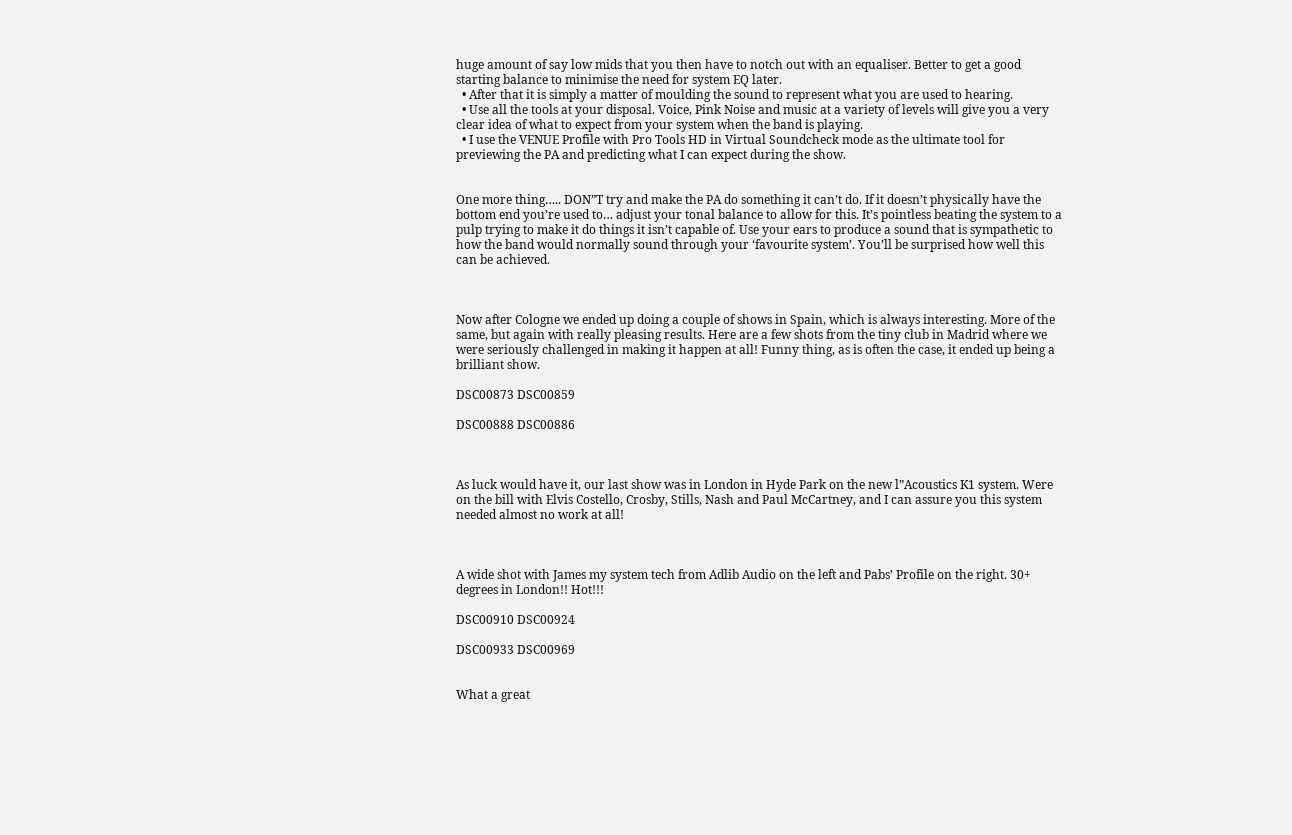huge amount of say low mids that you then have to notch out with an equaliser. Better to get a good starting balance to minimise the need for system EQ later.
  • After that it is simply a matter of moulding the sound to represent what you are used to hearing.
  • Use all the tools at your disposal. Voice, Pink Noise and music at a variety of levels will give you a very clear idea of what to expect from your system when the band is playing.
  • I use the VENUE Profile with Pro Tools HD in Virtual Soundcheck mode as the ultimate tool for previewing the PA and predicting what I can expect during the show.


One more thing….. DON”T try and make the PA do something it can’t do. If it doesn’t physically have the bottom end you’re used to… adjust your tonal balance to allow for this. It’s pointless beating the system to a pulp trying to make it do things it isn’t capable of. Use your ears to produce a sound that is sympathetic to how the band would normally sound through your ‘favourite system’. You’ll be surprised how well this can be achieved.



Now after Cologne we ended up doing a couple of shows in Spain, which is always interesting. More of the same, but again with really pleasing results. Here are a few shots from the tiny club in Madrid where we were seriously challenged in making it happen at all! Funny thing, as is often the case, it ended up being a brilliant show.

DSC00873 DSC00859

DSC00888 DSC00886



As luck would have it, our last show was in London in Hyde Park on the new l”Acoustics K1 system. Were on the bill with Elvis Costello, Crosby, Stills, Nash and Paul McCartney, and I can assure you this system needed almost no work at all!



A wide shot with James my system tech from Adlib Audio on the left and Pabs’ Profile on the right. 30+ degrees in London!! Hot!!!

DSC00910 DSC00924

DSC00933 DSC00969


What a great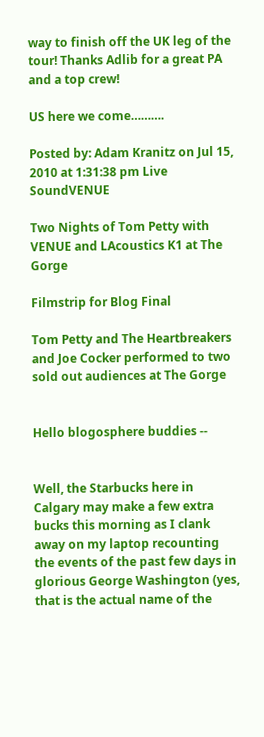way to finish off the UK leg of the tour! Thanks Adlib for a great PA and a top crew!

US here we come……….

Posted by: Adam Kranitz on Jul 15, 2010 at 1:31:38 pm Live SoundVENUE

Two Nights of Tom Petty with VENUE and LAcoustics K1 at The Gorge

Filmstrip for Blog Final

Tom Petty and The Heartbreakers and Joe Cocker performed to two sold out audiences at The Gorge


Hello blogosphere buddies --


Well, the Starbucks here in Calgary may make a few extra bucks this morning as I clank away on my laptop recounting the events of the past few days in glorious George Washington (yes, that is the actual name of the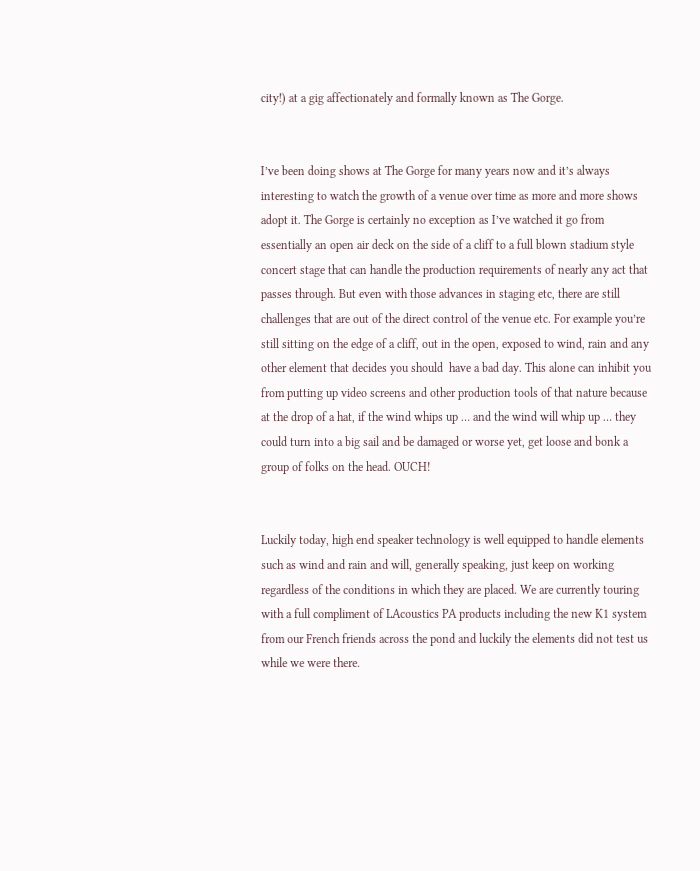city!) at a gig affectionately and formally known as The Gorge.


I’ve been doing shows at The Gorge for many years now and it’s always interesting to watch the growth of a venue over time as more and more shows adopt it. The Gorge is certainly no exception as I’ve watched it go from essentially an open air deck on the side of a cliff to a full blown stadium style concert stage that can handle the production requirements of nearly any act that passes through. But even with those advances in staging etc, there are still challenges that are out of the direct control of the venue etc. For example you’re still sitting on the edge of a cliff, out in the open, exposed to wind, rain and any other element that decides you should  have a bad day. This alone can inhibit you from putting up video screens and other production tools of that nature because at the drop of a hat, if the wind whips up … and the wind will whip up … they could turn into a big sail and be damaged or worse yet, get loose and bonk a group of folks on the head. OUCH!


Luckily today, high end speaker technology is well equipped to handle elements such as wind and rain and will, generally speaking, just keep on working regardless of the conditions in which they are placed. We are currently touring with a full compliment of LAcoustics PA products including the new K1 system from our French friends across the pond and luckily the elements did not test us while we were there.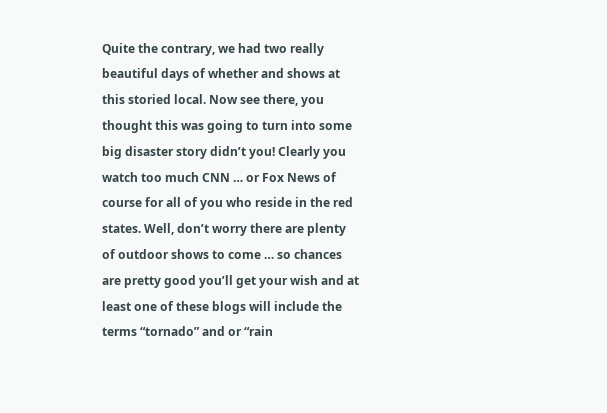Quite the contrary, we had two really beautiful days of whether and shows at this storied local. Now see there, you thought this was going to turn into some big disaster story didn’t you! Clearly you watch too much CNN … or Fox News of course for all of you who reside in the red states. Well, don’t worry there are plenty of outdoor shows to come … so chances are pretty good you’ll get your wish and at least one of these blogs will include the terms “tornado” and or “rain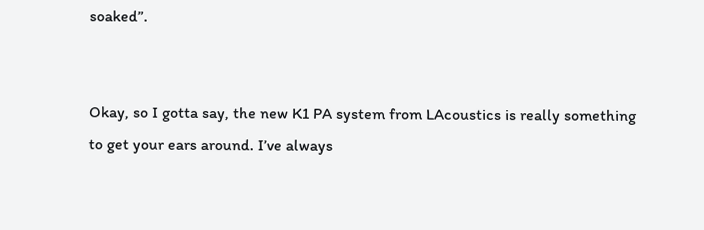soaked”.


Okay, so I gotta say, the new K1 PA system from LAcoustics is really something to get your ears around. I’ve always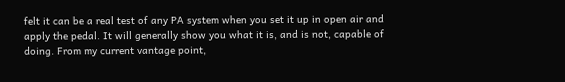felt it can be a real test of any PA system when you set it up in open air and apply the pedal. It will generally show you what it is, and is not, capable of doing. From my current vantage point,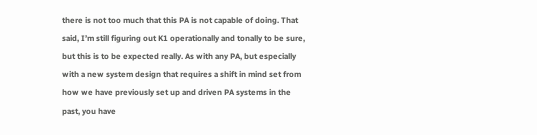there is not too much that this PA is not capable of doing. That said, I’m still figuring out K1 operationally and tonally to be sure, but this is to be expected really. As with any PA, but especially with a new system design that requires a shift in mind set from how we have previously set up and driven PA systems in the past, you have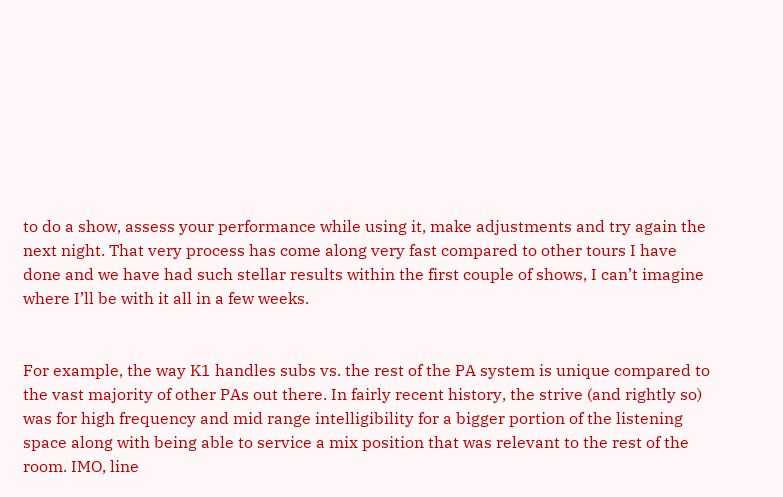to do a show, assess your performance while using it, make adjustments and try again the next night. That very process has come along very fast compared to other tours I have done and we have had such stellar results within the first couple of shows, I can’t imagine where I’ll be with it all in a few weeks.


For example, the way K1 handles subs vs. the rest of the PA system is unique compared to the vast majority of other PAs out there. In fairly recent history, the strive (and rightly so) was for high frequency and mid range intelligibility for a bigger portion of the listening space along with being able to service a mix position that was relevant to the rest of the room. IMO, line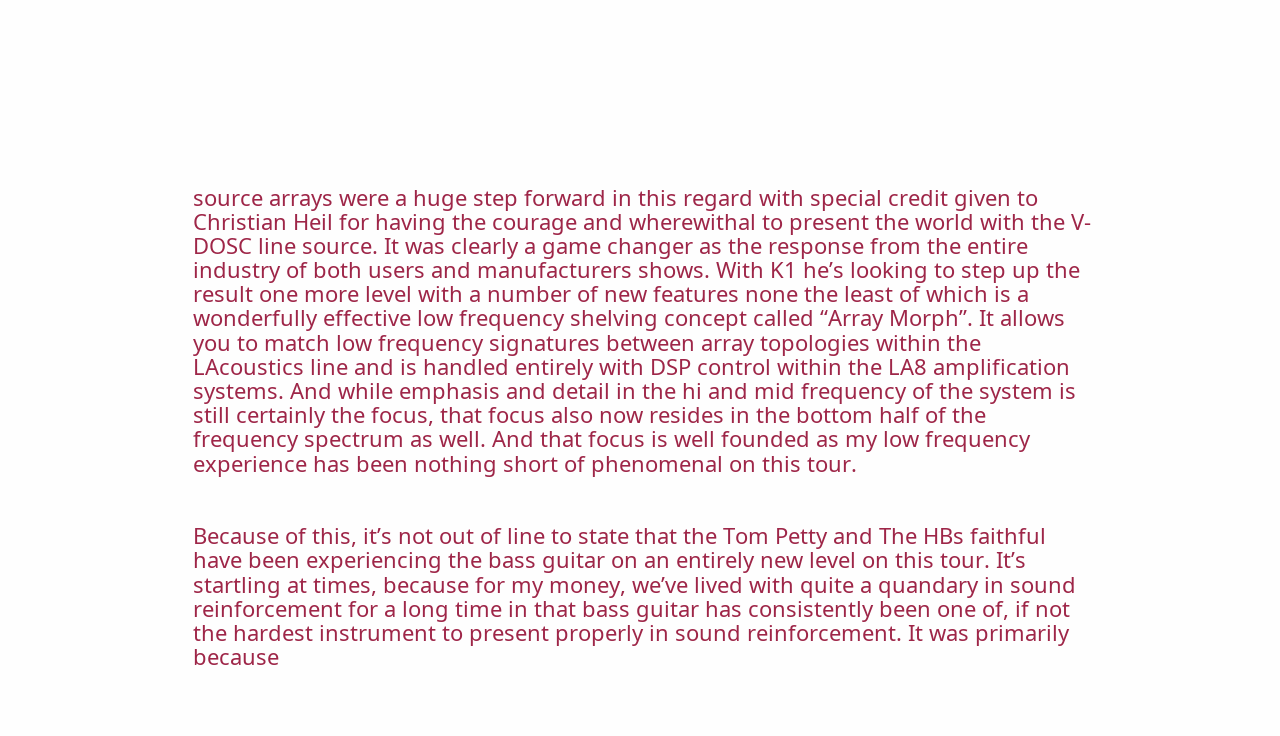source arrays were a huge step forward in this regard with special credit given to Christian Heil for having the courage and wherewithal to present the world with the V-DOSC line source. It was clearly a game changer as the response from the entire industry of both users and manufacturers shows. With K1 he’s looking to step up the result one more level with a number of new features none the least of which is a wonderfully effective low frequency shelving concept called “Array Morph”. It allows you to match low frequency signatures between array topologies within the LAcoustics line and is handled entirely with DSP control within the LA8 amplification systems. And while emphasis and detail in the hi and mid frequency of the system is still certainly the focus, that focus also now resides in the bottom half of the frequency spectrum as well. And that focus is well founded as my low frequency experience has been nothing short of phenomenal on this tour.


Because of this, it’s not out of line to state that the Tom Petty and The HBs faithful have been experiencing the bass guitar on an entirely new level on this tour. It’s startling at times, because for my money, we’ve lived with quite a quandary in sound reinforcement for a long time in that bass guitar has consistently been one of, if not the hardest instrument to present properly in sound reinforcement. It was primarily because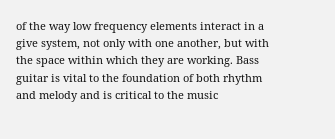of the way low frequency elements interact in a give system, not only with one another, but with the space within which they are working. Bass guitar is vital to the foundation of both rhythm and melody and is critical to the music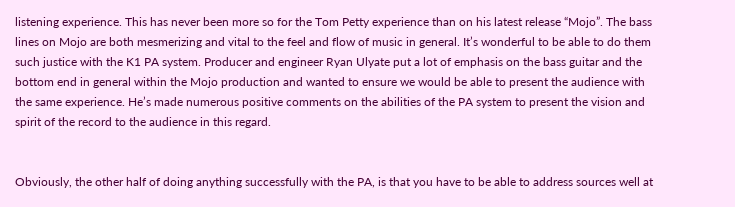listening experience. This has never been more so for the Tom Petty experience than on his latest release “Mojo”. The bass lines on Mojo are both mesmerizing and vital to the feel and flow of music in general. It’s wonderful to be able to do them such justice with the K1 PA system. Producer and engineer Ryan Ulyate put a lot of emphasis on the bass guitar and the bottom end in general within the Mojo production and wanted to ensure we would be able to present the audience with the same experience. He’s made numerous positive comments on the abilities of the PA system to present the vision and spirit of the record to the audience in this regard.


Obviously, the other half of doing anything successfully with the PA, is that you have to be able to address sources well at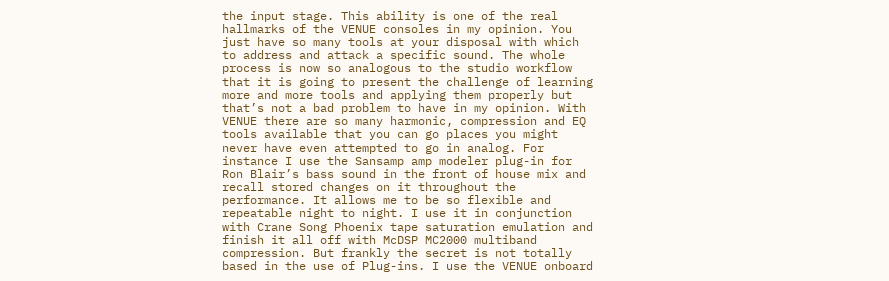the input stage. This ability is one of the real hallmarks of the VENUE consoles in my opinion. You just have so many tools at your disposal with which to address and attack a specific sound. The whole process is now so analogous to the studio workflow that it is going to present the challenge of learning more and more tools and applying them properly but that’s not a bad problem to have in my opinion. With VENUE there are so many harmonic, compression and EQ tools available that you can go places you might never have even attempted to go in analog. For instance I use the Sansamp amp modeler plug-in for Ron Blair’s bass sound in the front of house mix and recall stored changes on it throughout the performance. It allows me to be so flexible and repeatable night to night. I use it in conjunction with Crane Song Phoenix tape saturation emulation and finish it all off with McDSP MC2000 multiband compression. But frankly the secret is not totally based in the use of Plug-ins. I use the VENUE onboard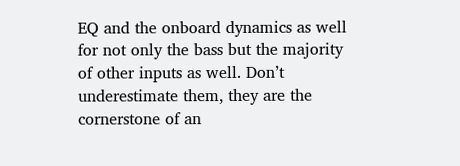EQ and the onboard dynamics as well for not only the bass but the majority of other inputs as well. Don’t underestimate them, they are the cornerstone of an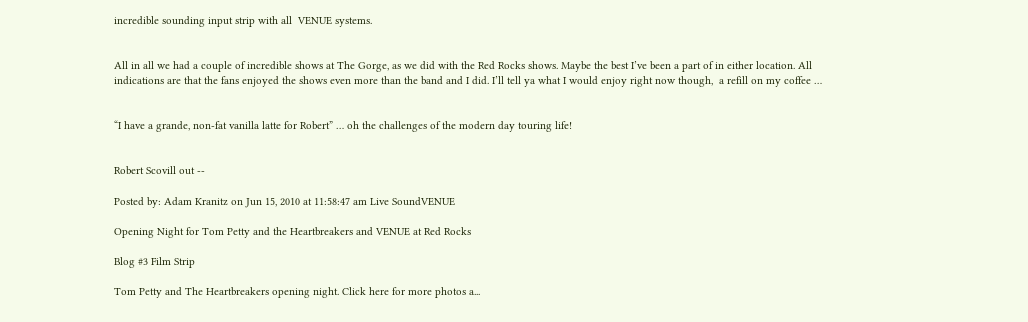incredible sounding input strip with all  VENUE systems.


All in all we had a couple of incredible shows at The Gorge, as we did with the Red Rocks shows. Maybe the best I’ve been a part of in either location. All indications are that the fans enjoyed the shows even more than the band and I did. I’ll tell ya what I would enjoy right now though,  a refill on my coffee …


“I have a grande, non-fat vanilla latte for Robert” … oh the challenges of the modern day touring life!


Robert Scovill out --

Posted by: Adam Kranitz on Jun 15, 2010 at 11:58:47 am Live SoundVENUE

Opening Night for Tom Petty and the Heartbreakers and VENUE at Red Rocks

Blog #3 Film Strip

Tom Petty and The Heartbreakers opening night. Click here for more photos a...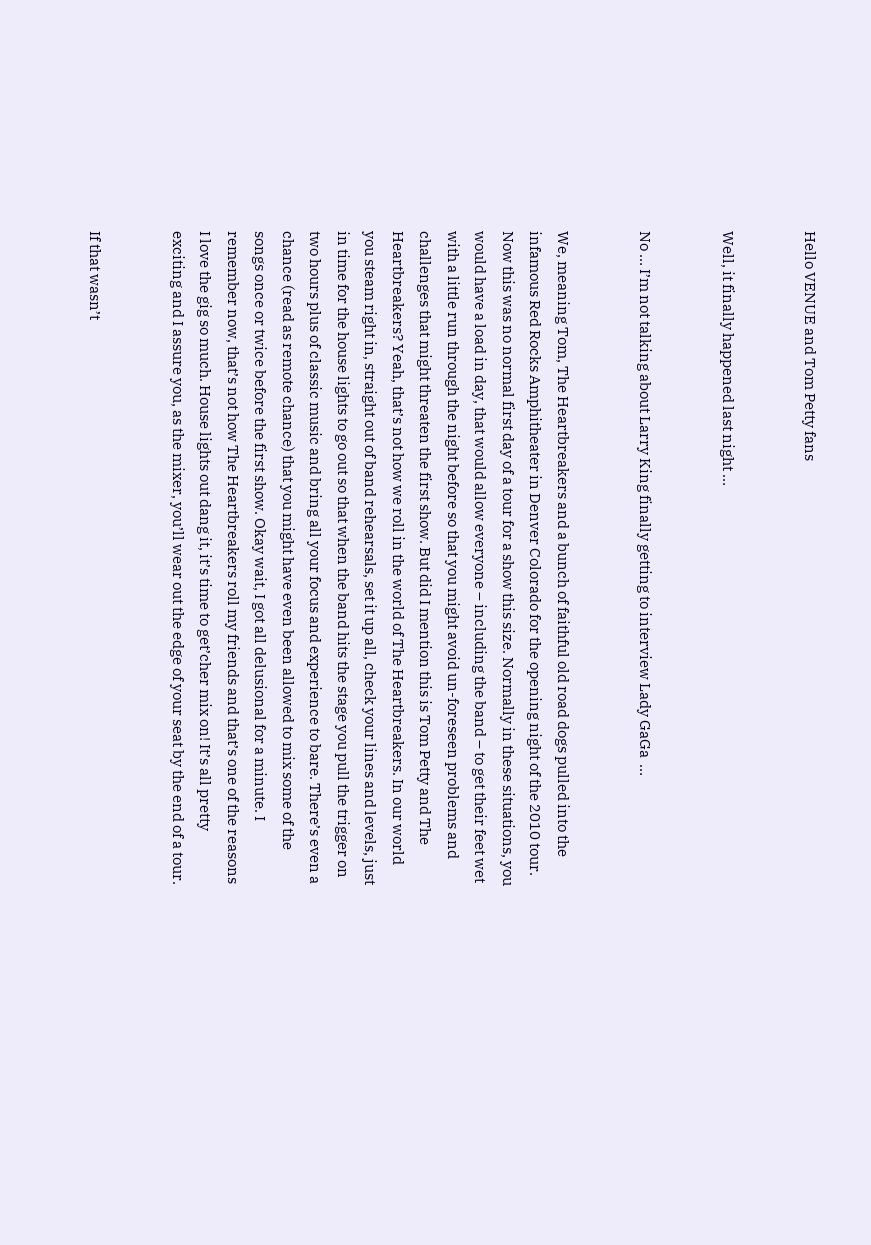Hello VENUE and Tom Petty fans


Well, it finally happened last night …


No … I’m not talking about Larry King finally getting to interview Lady GaGa  …


We, meaning Tom, The Heartbreakers and a bunch of faithful old road dogs pulled into the infamous Red Rocks Amphitheater in Denver Colorado for the opening night of the 2010 tour. Now this was no normal first day of a tour for a show this size. Normally in these situations, you would have a load in day, that would allow everyone – including the band – to get their feet wet with a little run through the night before so that you might avoid un-foreseen problems and challenges that might threaten the first show. But did I mention this is Tom Petty and The Heartbreakers? Yeah, that’s not how we roll in the world of The Heartbreakers. In our world you steam right in, straight out of band rehearsals, set it up all, check your lines and levels, just in time for the house lights to go out so that when the band hits the stage you pull the trigger on two hours plus of classic music and bring all your focus and experience to bare. There’s even a chance (read as remote chance) that you might have even been allowed to mix some of the songs once or twice before the first show. Okay wait, I got all delusional for a minute. I remember now, that’s not how The Heartbreakers roll my friends and that’s one of the reasons I love the gig so much. House lights out dang it, it’s time to get’cher mix on! It’s all pretty exciting and I assure you, as the mixer, you’ll wear out the edge of your seat by the end of a tour.


If that wasn’t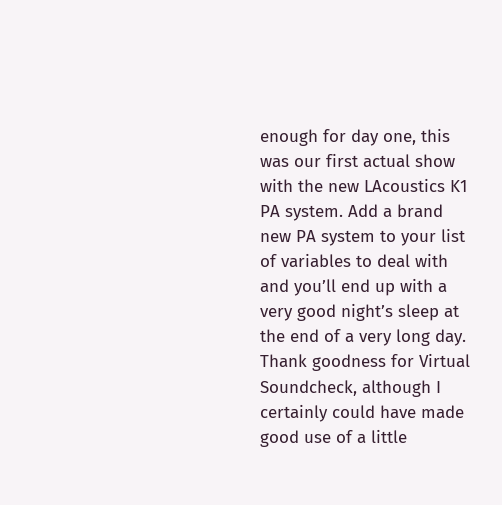enough for day one, this was our first actual show with the new LAcoustics K1 PA system. Add a brand new PA system to your list of variables to deal with and you’ll end up with a very good night’s sleep at the end of a very long day. Thank goodness for Virtual Soundcheck, although I certainly could have made good use of a little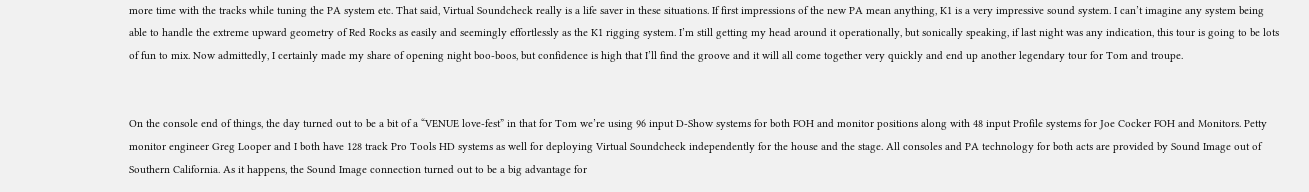more time with the tracks while tuning the PA system etc. That said, Virtual Soundcheck really is a life saver in these situations. If first impressions of the new PA mean anything, K1 is a very impressive sound system. I can’t imagine any system being able to handle the extreme upward geometry of Red Rocks as easily and seemingly effortlessly as the K1 rigging system. I’m still getting my head around it operationally, but sonically speaking, if last night was any indication, this tour is going to be lots of fun to mix. Now admittedly, I certainly made my share of opening night boo-boos, but confidence is high that I’ll find the groove and it will all come together very quickly and end up another legendary tour for Tom and troupe.


On the console end of things, the day turned out to be a bit of a “VENUE love-fest” in that for Tom we’re using 96 input D-Show systems for both FOH and monitor positions along with 48 input Profile systems for Joe Cocker FOH and Monitors. Petty monitor engineer Greg Looper and I both have 128 track Pro Tools HD systems as well for deploying Virtual Soundcheck independently for the house and the stage. All consoles and PA technology for both acts are provided by Sound Image out of Southern California. As it happens, the Sound Image connection turned out to be a big advantage for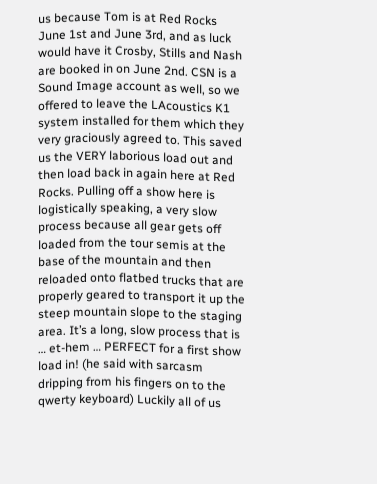us because Tom is at Red Rocks June 1st and June 3rd, and as luck would have it Crosby, Stills and Nash are booked in on June 2nd. CSN is a Sound Image account as well, so we offered to leave the LAcoustics K1 system installed for them which they very graciously agreed to. This saved us the VERY laborious load out and then load back in again here at Red Rocks. Pulling off a show here is logistically speaking, a very slow process because all gear gets off loaded from the tour semis at the base of the mountain and then reloaded onto flatbed trucks that are properly geared to transport it up the steep mountain slope to the staging area. It’s a long, slow process that is … et-hem … PERFECT for a first show load in! (he said with sarcasm dripping from his fingers on to the qwerty keyboard) Luckily all of us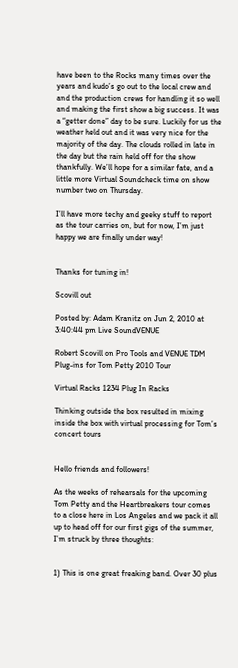have been to the Rocks many times over the years and kudo’s go out to the local crew and and the production crews for handling it so well and making the first show a big success. It was a “getter done” day to be sure. Luckily for us the weather held out and it was very nice for the majority of the day. The clouds rolled in late in the day but the rain held off for the show thankfully. We’ll hope for a similar fate, and a little more Virtual Soundcheck time on show number two on Thursday.

I’ll have more techy and geeky stuff to report as the tour carries on, but for now, I’m just happy we are finally under way!


Thanks for tuning in!

Scovill out

Posted by: Adam Kranitz on Jun 2, 2010 at 3:40:44 pm Live SoundVENUE

Robert Scovill on Pro Tools and VENUE TDM Plug-ins for Tom Petty 2010 Tour

Virtual Racks 1234 Plug In Racks

Thinking outside the box resulted in mixing inside the box with virtual processing for Tom’s concert tours


Hello friends and followers!

As the weeks of rehearsals for the upcoming Tom Petty and the Heartbreakers tour comes to a close here in Los Angeles and we pack it all up to head off for our first gigs of the summer, I’m struck by three thoughts:


1) This is one great freaking band. Over 30 plus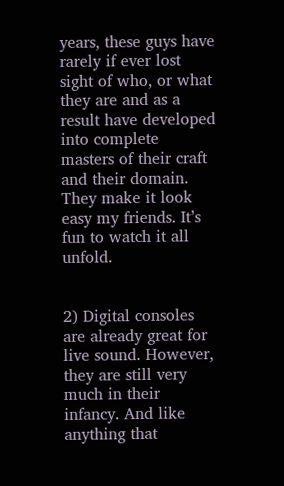years, these guys have rarely if ever lost sight of who, or what they are and as a result have developed into complete masters of their craft and their domain. They make it look easy my friends. It’s fun to watch it all unfold.


2) Digital consoles are already great for live sound. However, they are still very much in their infancy. And like anything that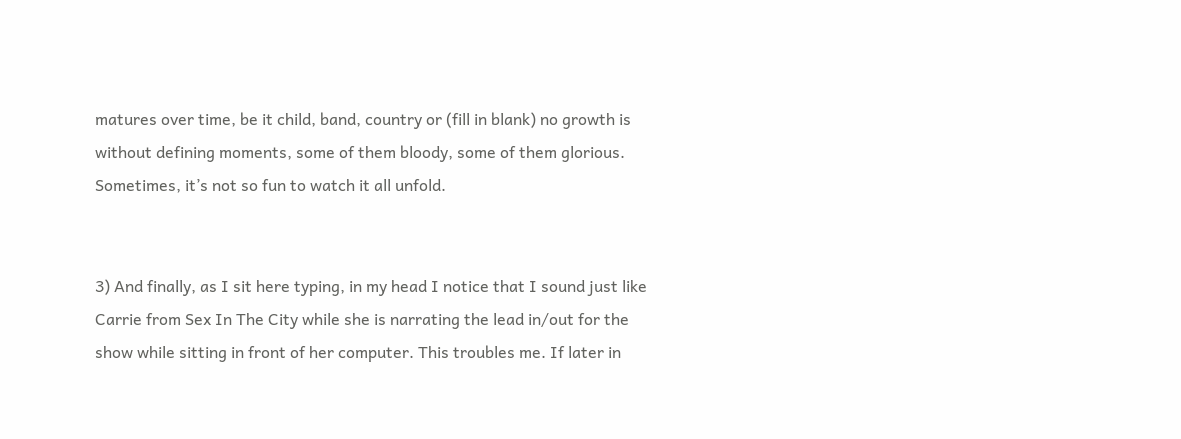matures over time, be it child, band, country or (fill in blank) no growth is without defining moments, some of them bloody, some of them glorious. Sometimes, it’s not so fun to watch it all unfold.


3) And finally, as I sit here typing, in my head I notice that I sound just like Carrie from Sex In The City while she is narrating the lead in/out for the show while sitting in front of her computer. This troubles me. If later in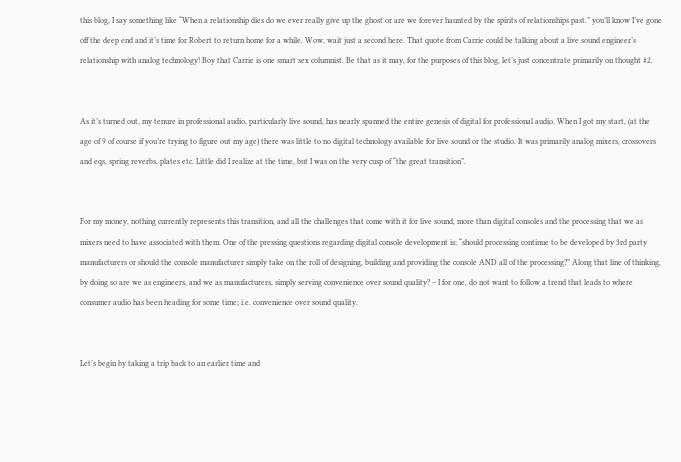this blog, I say something like “When a relationship dies do we ever really give up the ghost or are we forever haunted by the spirits of relationships past.” you’ll know I’ve gone off the deep end and it’s time for Robert to return home for a while. Wow, wait just a second here. That quote from Carrie could be talking about a live sound engineer’s relationship with analog technology! Boy that Carrie is one smart sex columnist. Be that as it may, for the purposes of this blog, let’s just concentrate primarily on thought #2.


As it’s turned out, my tenure in professional audio, particularly live sound, has nearly spanned the entire genesis of digital for professional audio. When I got my start, (at the age of 9 of course if you’re trying to figure out my age) there was little to no digital technology available for live sound or the studio. It was primarily analog mixers, crossovers and eqs, spring reverbs, plates etc. Little did I realize at the time, but I was on the very cusp of “the great transition”.


For my money, nothing currently represents this transition, and all the challenges that come with it for live sound, more than digital consoles and the processing that we as mixers need to have associated with them. One of the pressing questions regarding digital console development is; “should processing continue to be developed by 3rd party manufacturers or should the console manufacturer simply take on the roll of designing, building and providing the console AND all of the processing?” Along that line of thinking, by doing so are we as engineers, and we as manufacturers, simply serving convenience over sound quality? – I for one, do not want to follow a trend that leads to where consumer audio has been heading for some time; i.e. convenience over sound quality.


Let’s begin by taking a trip back to an earlier time and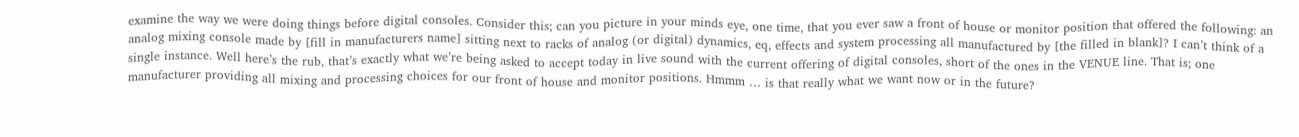examine the way we were doing things before digital consoles. Consider this; can you picture in your minds eye, one time, that you ever saw a front of house or monitor position that offered the following: an analog mixing console made by [fill in manufacturers name] sitting next to racks of analog (or digital) dynamics, eq, effects and system processing all manufactured by [the filled in blank]? I can’t think of a single instance. Well here’s the rub, that’s exactly what we’re being asked to accept today in live sound with the current offering of digital consoles, short of the ones in the VENUE line. That is; one manufacturer providing all mixing and processing choices for our front of house and monitor positions. Hmmm … is that really what we want now or in the future?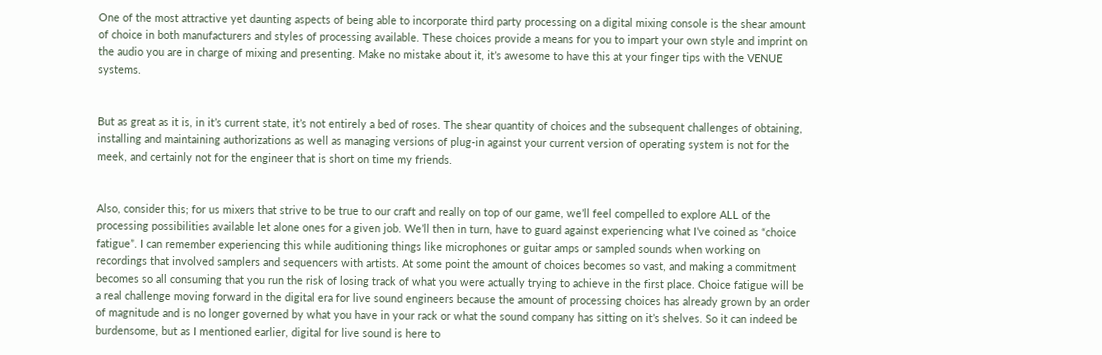One of the most attractive yet daunting aspects of being able to incorporate third party processing on a digital mixing console is the shear amount of choice in both manufacturers and styles of processing available. These choices provide a means for you to impart your own style and imprint on the audio you are in charge of mixing and presenting. Make no mistake about it, it’s awesome to have this at your finger tips with the VENUE systems.


But as great as it is, in it’s current state, it’s not entirely a bed of roses. The shear quantity of choices and the subsequent challenges of obtaining, installing and maintaining authorizations as well as managing versions of plug-in against your current version of operating system is not for the meek, and certainly not for the engineer that is short on time my friends.


Also, consider this; for us mixers that strive to be true to our craft and really on top of our game, we’ll feel compelled to explore ALL of the processing possibilities available let alone ones for a given job. We’ll then in turn, have to guard against experiencing what I’ve coined as “choice fatigue”. I can remember experiencing this while auditioning things like microphones or guitar amps or sampled sounds when working on recordings that involved samplers and sequencers with artists. At some point the amount of choices becomes so vast, and making a commitment becomes so all consuming that you run the risk of losing track of what you were actually trying to achieve in the first place. Choice fatigue will be a real challenge moving forward in the digital era for live sound engineers because the amount of processing choices has already grown by an order of magnitude and is no longer governed by what you have in your rack or what the sound company has sitting on it’s shelves. So it can indeed be burdensome, but as I mentioned earlier, digital for live sound is here to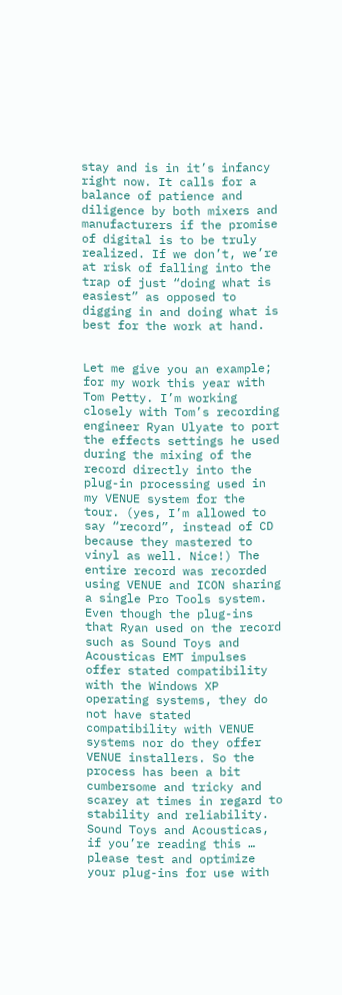stay and is in it’s infancy right now. It calls for a balance of patience and diligence by both mixers and manufacturers if the promise of digital is to be truly realized. If we don’t, we’re at risk of falling into the trap of just “doing what is easiest” as opposed to digging in and doing what is best for the work at hand.


Let me give you an example; for my work this year with Tom Petty. I’m working closely with Tom’s recording engineer Ryan Ulyate to port the effects settings he used during the mixing of the record directly into the plug-in processing used in my VENUE system for the tour. (yes, I’m allowed to say “record”, instead of CD because they mastered to vinyl as well. Nice!) The entire record was recorded using VENUE and ICON sharing a single Pro Tools system. Even though the plug-ins that Ryan used on the record such as Sound Toys and Acousticas EMT impulses offer stated compatibility with the Windows XP operating systems, they do not have stated compatibility with VENUE systems nor do they offer VENUE installers. So the process has been a bit cumbersome and tricky and scarey at times in regard to stability and reliability.  Sound Toys and Acousticas, if you’re reading this … please test and optimize your plug-ins for use with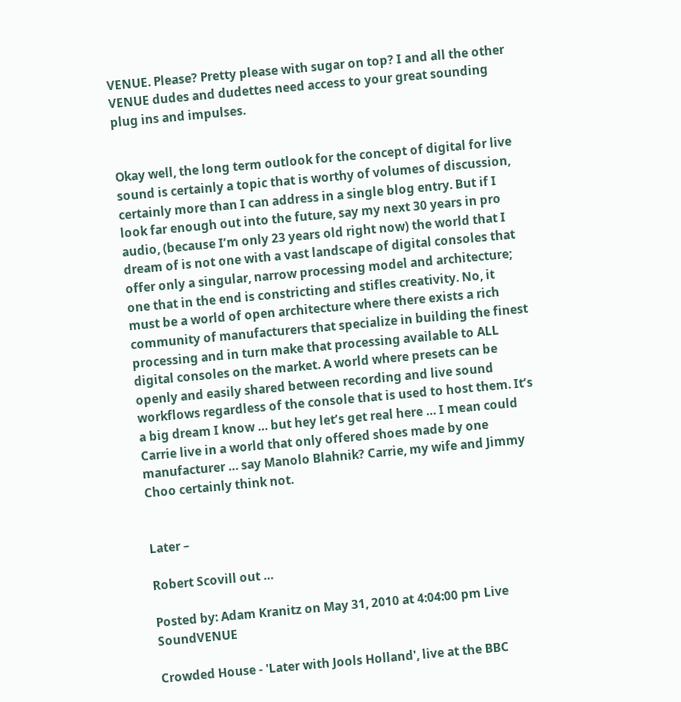VENUE. Please? Pretty please with sugar on top? I and all the other VENUE dudes and dudettes need access to your great sounding plug ins and impulses.


Okay well, the long term outlook for the concept of digital for live sound is certainly a topic that is worthy of volumes of discussion, certainly more than I can address in a single blog entry. But if I look far enough out into the future, say my next 30 years in pro audio, (because I’m only 23 years old right now) the world that I dream of is not one with a vast landscape of digital consoles that offer only a singular, narrow processing model and architecture; one that in the end is constricting and stifles creativity. No, it must be a world of open architecture where there exists a rich community of manufacturers that specialize in building the finest processing and in turn make that processing available to ALL digital consoles on the market. A world where presets can be openly and easily shared between recording and live sound workflows regardless of the console that is used to host them. It’s a big dream I know … but hey let’s get real here … I mean could Carrie live in a world that only offered shoes made by one manufacturer … say Manolo Blahnik? Carrie, my wife and Jimmy Choo certainly think not.


Later –

Robert Scovill out …

Posted by: Adam Kranitz on May 31, 2010 at 4:04:00 pm Live SoundVENUE

Crowded House - 'Later with Jools Holland', live at the BBC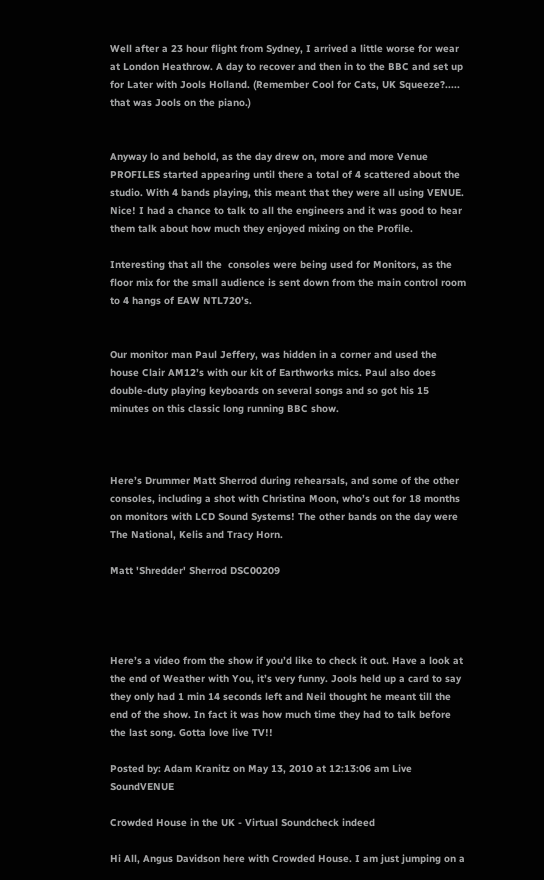Well after a 23 hour flight from Sydney, I arrived a little worse for wear at London Heathrow. A day to recover and then in to the BBC and set up for Later with Jools Holland. (Remember Cool for Cats, UK Squeeze?..... that was Jools on the piano.)


Anyway lo and behold, as the day drew on, more and more Venue PROFILES started appearing until there a total of 4 scattered about the studio. With 4 bands playing, this meant that they were all using VENUE. Nice! I had a chance to talk to all the engineers and it was good to hear them talk about how much they enjoyed mixing on the Profile.

Interesting that all the  consoles were being used for Monitors, as the floor mix for the small audience is sent down from the main control room to 4 hangs of EAW NTL720’s.


Our monitor man Paul Jeffery, was hidden in a corner and used the house Clair AM12’s with our kit of Earthworks mics. Paul also does double-duty playing keyboards on several songs and so got his 15 minutes on this classic long running BBC show.



Here’s Drummer Matt Sherrod during rehearsals, and some of the other consoles, including a shot with Christina Moon, who’s out for 18 months on monitors with LCD Sound Systems! The other bands on the day were The National, Kelis and Tracy Horn.

Matt 'Shredder' Sherrod DSC00209




Here’s a video from the show if you’d like to check it out. Have a look at the end of Weather with You, it’s very funny. Jools held up a card to say they only had 1 min 14 seconds left and Neil thought he meant till the end of the show. In fact it was how much time they had to talk before the last song. Gotta love live TV!!

Posted by: Adam Kranitz on May 13, 2010 at 12:13:06 am Live SoundVENUE

Crowded House in the UK - Virtual Soundcheck indeed

Hi All, Angus Davidson here with Crowded House. I am just jumping on a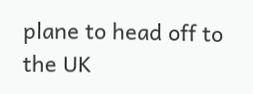plane to head off to the UK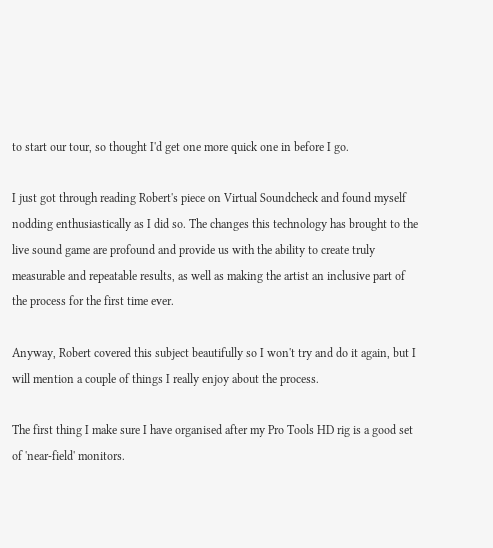to start our tour, so thought I'd get one more quick one in before I go.

I just got through reading Robert's piece on Virtual Soundcheck and found myself nodding enthusiastically as I did so. The changes this technology has brought to the live sound game are profound and provide us with the ability to create truly measurable and repeatable results, as well as making the artist an inclusive part of the process for the first time ever.

Anyway, Robert covered this subject beautifully so I won't try and do it again, but I will mention a couple of things I really enjoy about the process.

The first thing I make sure I have organised after my Pro Tools HD rig is a good set of 'near-field' monitors.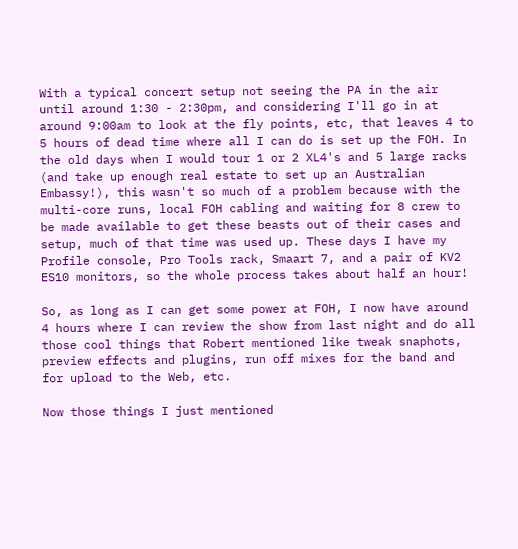With a typical concert setup not seeing the PA in the air until around 1:30 - 2:30pm, and considering I'll go in at around 9:00am to look at the fly points, etc, that leaves 4 to 5 hours of dead time where all I can do is set up the FOH. In the old days when I would tour 1 or 2 XL4's and 5 large racks (and take up enough real estate to set up an Australian Embassy!), this wasn't so much of a problem because with the multi-core runs, local FOH cabling and waiting for 8 crew to be made available to get these beasts out of their cases and setup, much of that time was used up. These days I have my Profile console, Pro Tools rack, Smaart 7, and a pair of KV2 ES10 monitors, so the whole process takes about half an hour!

So, as long as I can get some power at FOH, I now have around 4 hours where I can review the show from last night and do all those cool things that Robert mentioned like tweak snaphots, preview effects and plugins, run off mixes for the band and for upload to the Web, etc.

Now those things I just mentioned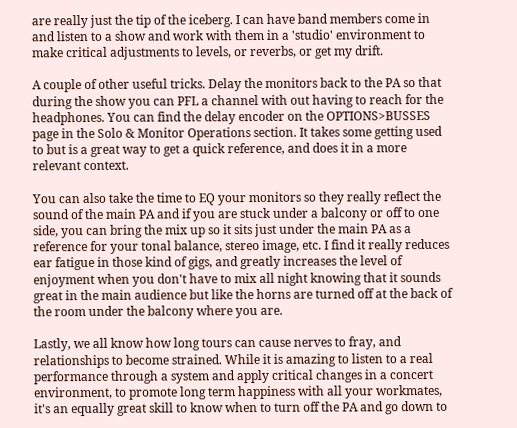are really just the tip of the iceberg. I can have band members come in and listen to a show and work with them in a 'studio' environment to make critical adjustments to levels, or reverbs, or get my drift.

A couple of other useful tricks. Delay the monitors back to the PA so that during the show you can PFL a channel with out having to reach for the headphones. You can find the delay encoder on the OPTIONS>BUSSES page in the Solo & Monitor Operations section. It takes some getting used to but is a great way to get a quick reference, and does it in a more relevant context.

You can also take the time to EQ your monitors so they really reflect the sound of the main PA and if you are stuck under a balcony or off to one side, you can bring the mix up so it sits just under the main PA as a reference for your tonal balance, stereo image, etc. I find it really reduces ear fatigue in those kind of gigs, and greatly increases the level of enjoyment when you don't have to mix all night knowing that it sounds great in the main audience but like the horns are turned off at the back of the room under the balcony where you are.

Lastly, we all know how long tours can cause nerves to fray, and relationships to become strained. While it is amazing to listen to a real performance through a system and apply critical changes in a concert environment, to promote long term happiness with all your workmates, it's an equally great skill to know when to turn off the PA and go down to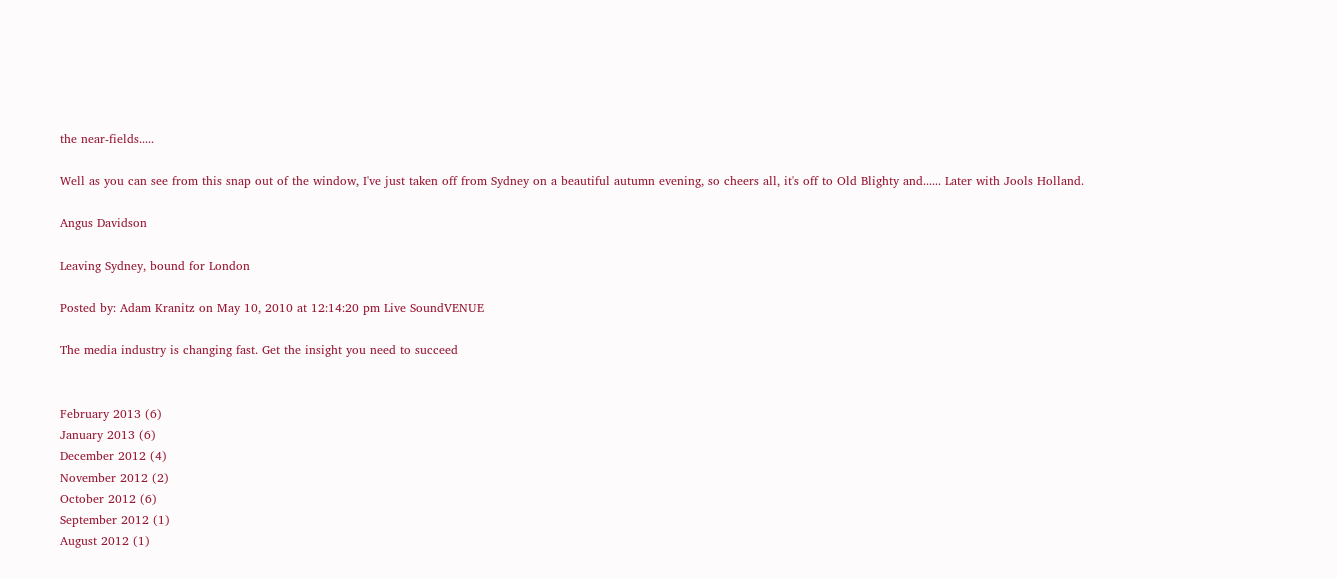the near-fields.....

Well as you can see from this snap out of the window, I've just taken off from Sydney on a beautiful autumn evening, so cheers all, it's off to Old Blighty and...... Later with Jools Holland.

Angus Davidson

Leaving Sydney, bound for London

Posted by: Adam Kranitz on May 10, 2010 at 12:14:20 pm Live SoundVENUE

The media industry is changing fast. Get the insight you need to succeed


February 2013 (6)
January 2013 (6)
December 2012 (4)
November 2012 (2)
October 2012 (6)
September 2012 (1)
August 2012 (1)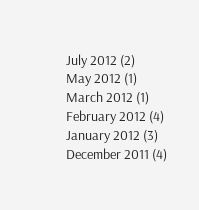July 2012 (2)
May 2012 (1)
March 2012 (1)
February 2012 (4)
January 2012 (3)
December 2011 (4)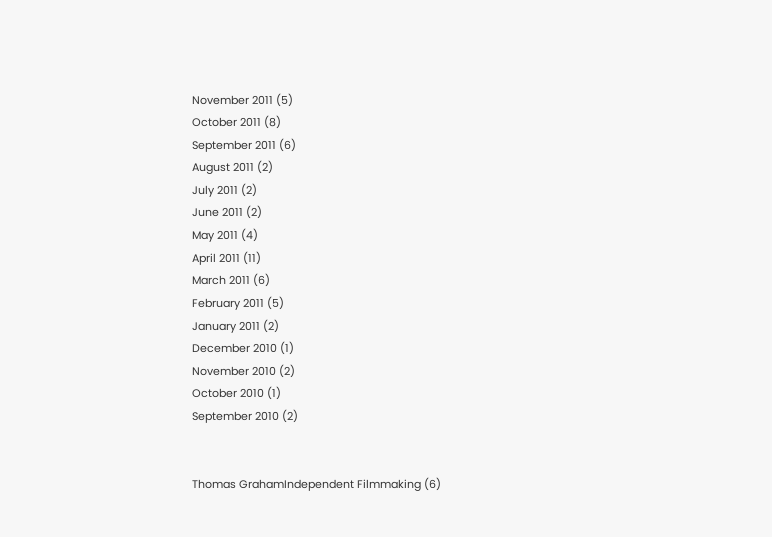November 2011 (5)
October 2011 (8)
September 2011 (6)
August 2011 (2)
July 2011 (2)
June 2011 (2)
May 2011 (4)
April 2011 (11)
March 2011 (6)
February 2011 (5)
January 2011 (2)
December 2010 (1)
November 2010 (2)
October 2010 (1)
September 2010 (2)


Thomas GrahamIndependent Filmmaking (6)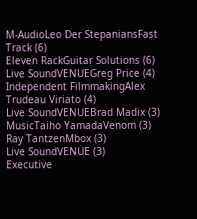M-AudioLeo Der StepaniansFast Track (6)
Eleven RackGuitar Solutions (6)
Live SoundVENUEGreg Price (4)
Independent FilmmakingAlex Trudeau Viriato (4)
Live SoundVENUEBrad Madix (3)
MusicTaiho YamadaVenom (3)
Ray TantzenMbox (3)
Live SoundVENUE (3)
Executive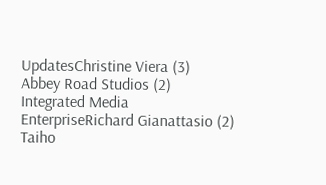UpdatesChristine Viera (3)
Abbey Road Studios (2)
Integrated Media EnterpriseRichard Gianattasio (2)
Taiho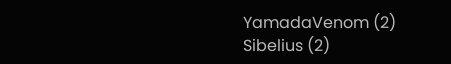YamadaVenom (2)
Sibelius (2)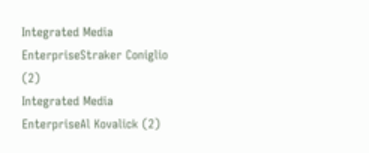Integrated Media EnterpriseStraker Coniglio (2)
Integrated Media EnterpriseAl Kovalick (2)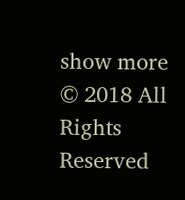show more
© 2018 All Rights Reserved